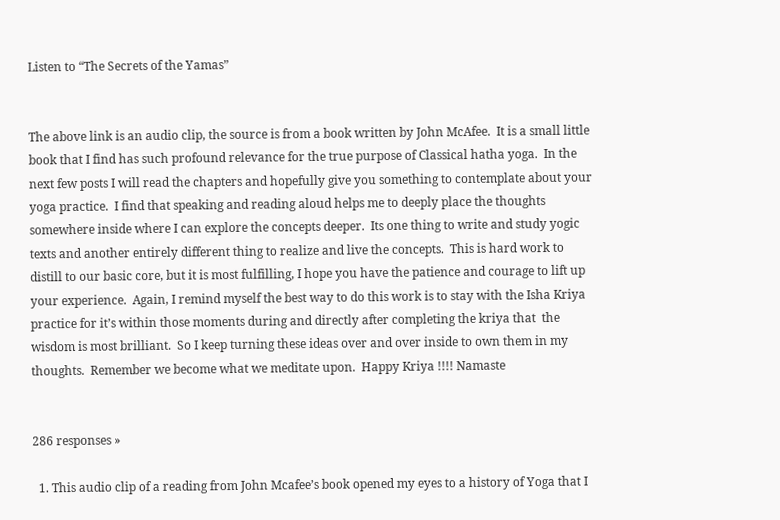Listen to “The Secrets of the Yamas”


The above link is an audio clip, the source is from a book written by John McAfee.  It is a small little book that I find has such profound relevance for the true purpose of Classical hatha yoga.  In the  next few posts I will read the chapters and hopefully give you something to contemplate about your yoga practice.  I find that speaking and reading aloud helps me to deeply place the thoughts somewhere inside where I can explore the concepts deeper.  Its one thing to write and study yogic texts and another entirely different thing to realize and live the concepts.  This is hard work to distill to our basic core, but it is most fulfilling, I hope you have the patience and courage to lift up your experience.  Again, I remind myself the best way to do this work is to stay with the Isha Kriya practice for it’s within those moments during and directly after completing the kriya that  the wisdom is most brilliant.  So I keep turning these ideas over and over inside to own them in my thoughts.  Remember we become what we meditate upon.  Happy Kriya !!!! Namaste


286 responses »

  1. This audio clip of a reading from John Mcafee’s book opened my eyes to a history of Yoga that I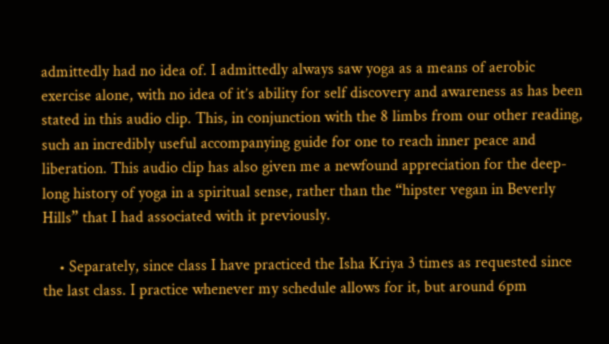admittedly had no idea of. I admittedly always saw yoga as a means of aerobic exercise alone, with no idea of it’s ability for self discovery and awareness as has been stated in this audio clip. This, in conjunction with the 8 limbs from our other reading, such an incredibly useful accompanying guide for one to reach inner peace and liberation. This audio clip has also given me a newfound appreciation for the deep-long history of yoga in a spiritual sense, rather than the “hipster vegan in Beverly Hills” that I had associated with it previously.

    • Separately, since class I have practiced the Isha Kriya 3 times as requested since the last class. I practice whenever my schedule allows for it, but around 6pm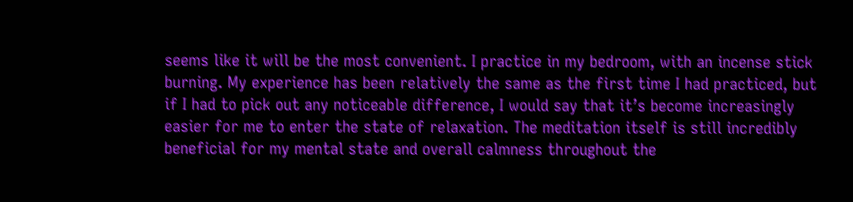seems like it will be the most convenient. I practice in my bedroom, with an incense stick burning. My experience has been relatively the same as the first time I had practiced, but if I had to pick out any noticeable difference, I would say that it’s become increasingly easier for me to enter the state of relaxation. The meditation itself is still incredibly beneficial for my mental state and overall calmness throughout the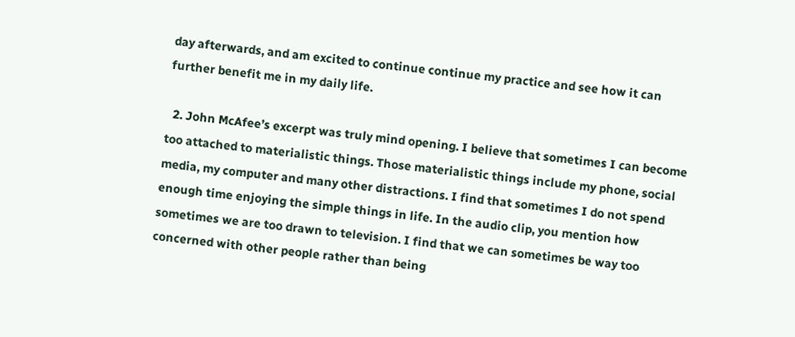day afterwards, and am excited to continue continue my practice and see how it can further benefit me in my daily life.

  2. John McAfee’s excerpt was truly mind opening. I believe that sometimes I can become too attached to materialistic things. Those materialistic things include my phone, social media, my computer and many other distractions. I find that sometimes I do not spend enough time enjoying the simple things in life. In the audio clip, you mention how sometimes we are too drawn to television. I find that we can sometimes be way too concerned with other people rather than being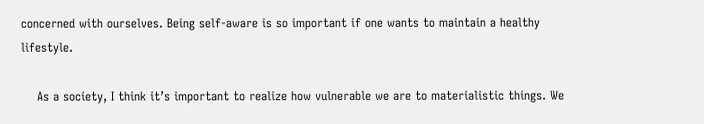concerned with ourselves. Being self-aware is so important if one wants to maintain a healthy lifestyle.

    As a society, I think it’s important to realize how vulnerable we are to materialistic things. We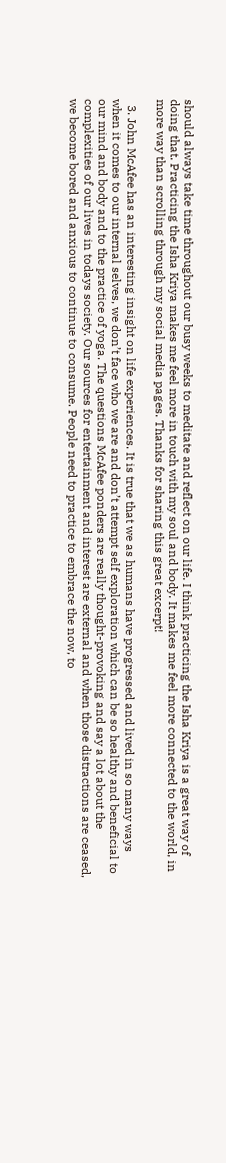should always take time throughout our busy weeks to meditate and reflect on our life. I think practicing the Isha Kriya is a great way of doing that. Practicing the Isha Kriya makes me feel more in touch with my soul and body. It makes me feel more connected to the world, in more way than scrolling through my social media pages. Thanks for sharing this great excerpt!

  3. John McAfee has an interesting insight on life experiences. It is true that we as humans have progressed and lived in so many ways when it comes to our internal selves, we don’t face who we are and don’t attempt self exploration which can be so healthy and beneficial to our mind and body and to the practice of yoga. The questions McAfee ponders are really thought-provoking and say a lot about the complexities of our lives in todays society. Our sources for entertainment and interest are external and when those distractions are ceased, we become bored and anxious to continue to consume. People need to practice to embrace the now, to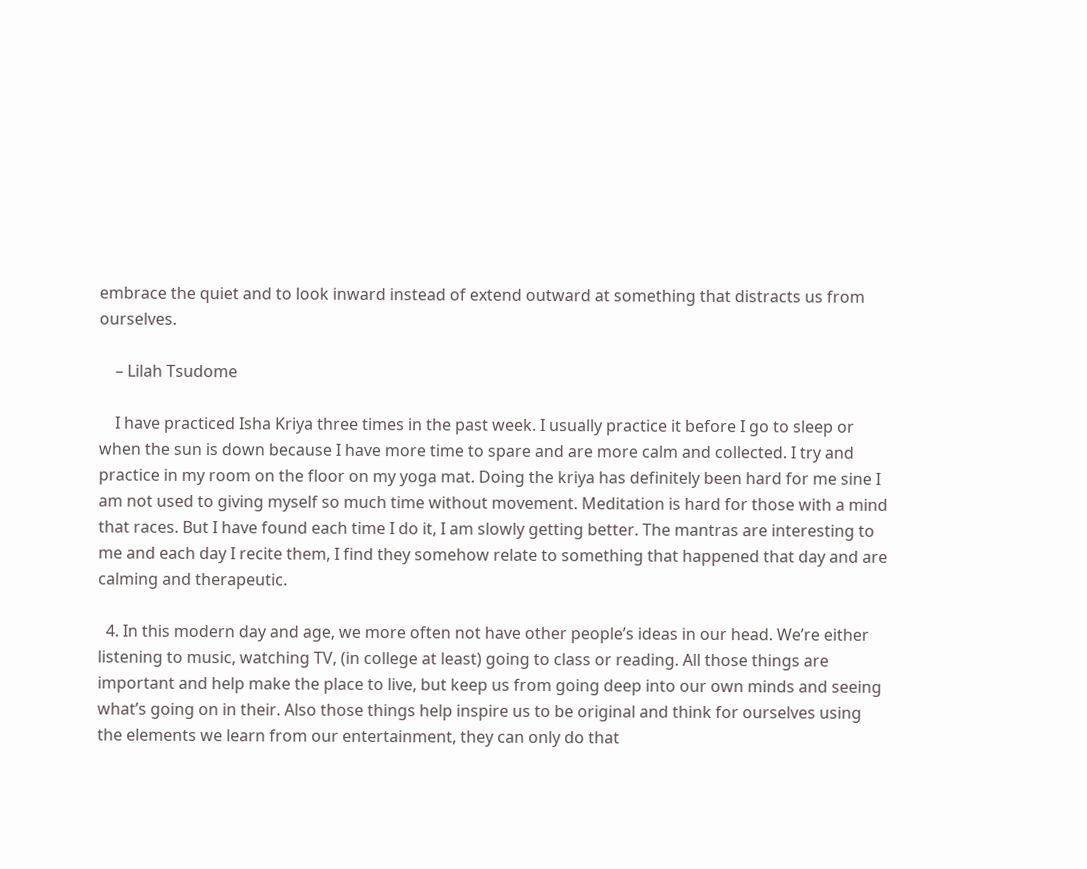embrace the quiet and to look inward instead of extend outward at something that distracts us from ourselves.

    – Lilah Tsudome

    I have practiced Isha Kriya three times in the past week. I usually practice it before I go to sleep or when the sun is down because I have more time to spare and are more calm and collected. I try and practice in my room on the floor on my yoga mat. Doing the kriya has definitely been hard for me sine I am not used to giving myself so much time without movement. Meditation is hard for those with a mind that races. But I have found each time I do it, I am slowly getting better. The mantras are interesting to me and each day I recite them, I find they somehow relate to something that happened that day and are calming and therapeutic.

  4. In this modern day and age, we more often not have other people’s ideas in our head. We’re either listening to music, watching TV, (in college at least) going to class or reading. All those things are important and help make the place to live, but keep us from going deep into our own minds and seeing what’s going on in their. Also those things help inspire us to be original and think for ourselves using the elements we learn from our entertainment, they can only do that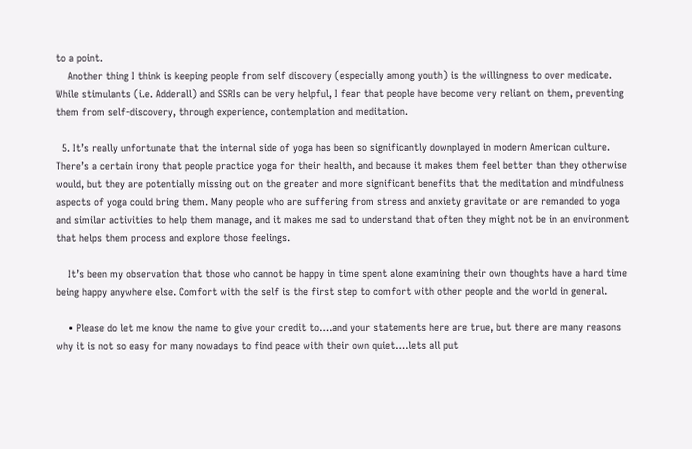to a point.
    Another thing I think is keeping people from self discovery (especially among youth) is the willingness to over medicate. While stimulants (i.e. Adderall) and SSRIs can be very helpful, I fear that people have become very reliant on them, preventing them from self-discovery, through experience, contemplation and meditation.

  5. It’s really unfortunate that the internal side of yoga has been so significantly downplayed in modern American culture. There’s a certain irony that people practice yoga for their health, and because it makes them feel better than they otherwise would, but they are potentially missing out on the greater and more significant benefits that the meditation and mindfulness aspects of yoga could bring them. Many people who are suffering from stress and anxiety gravitate or are remanded to yoga and similar activities to help them manage, and it makes me sad to understand that often they might not be in an environment that helps them process and explore those feelings.

    It’s been my observation that those who cannot be happy in time spent alone examining their own thoughts have a hard time being happy anywhere else. Comfort with the self is the first step to comfort with other people and the world in general.

    • Please do let me know the name to give your credit to….and your statements here are true, but there are many reasons why it is not so easy for many nowadays to find peace with their own quiet….lets all put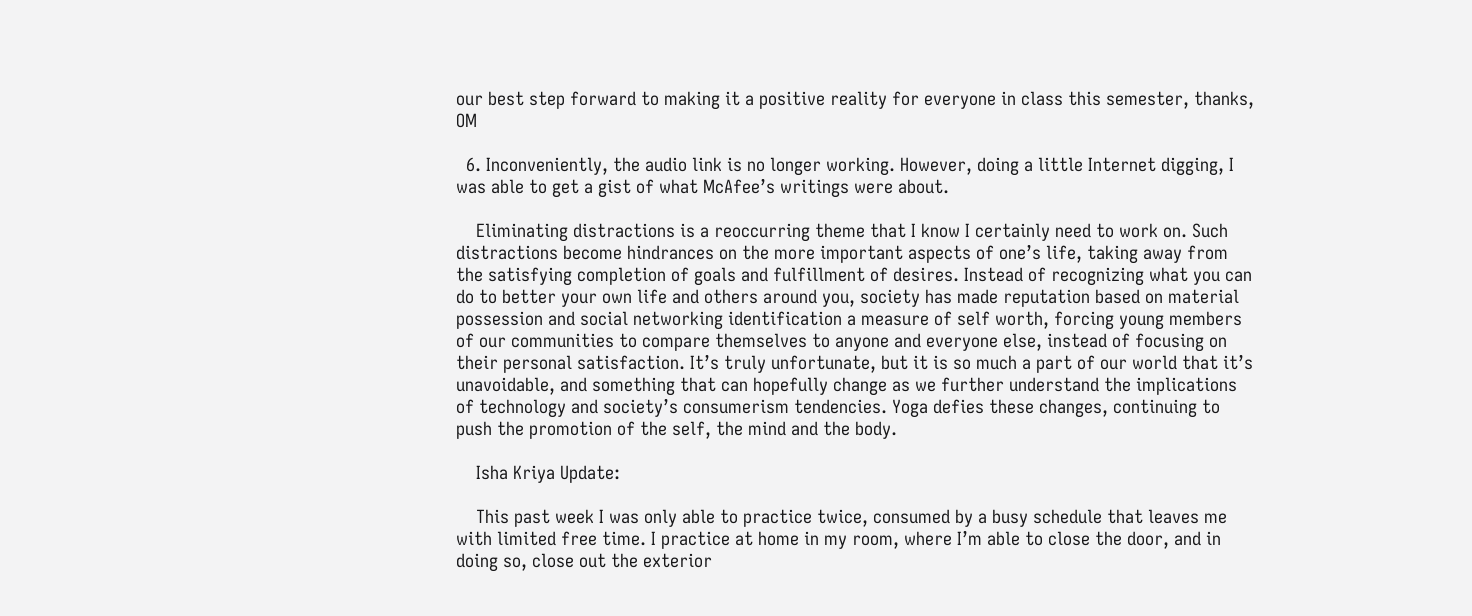our best step forward to making it a positive reality for everyone in class this semester, thanks, OM

  6. Inconveniently, the audio link is no longer working. However, doing a little Internet digging, I was able to get a gist of what McAfee’s writings were about.

    Eliminating distractions is a reoccurring theme that I know I certainly need to work on. Such distractions become hindrances on the more important aspects of one’s life, taking away from the satisfying completion of goals and fulfillment of desires. Instead of recognizing what you can do to better your own life and others around you, society has made reputation based on material possession and social networking identification a measure of self worth, forcing young members of our communities to compare themselves to anyone and everyone else, instead of focusing on their personal satisfaction. It’s truly unfortunate, but it is so much a part of our world that it’s unavoidable, and something that can hopefully change as we further understand the implications of technology and society’s consumerism tendencies. Yoga defies these changes, continuing to push the promotion of the self, the mind and the body.

    Isha Kriya Update:

    This past week I was only able to practice twice, consumed by a busy schedule that leaves me with limited free time. I practice at home in my room, where I’m able to close the door, and in doing so, close out the exterior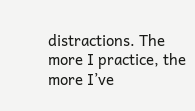distractions. The more I practice, the more I’ve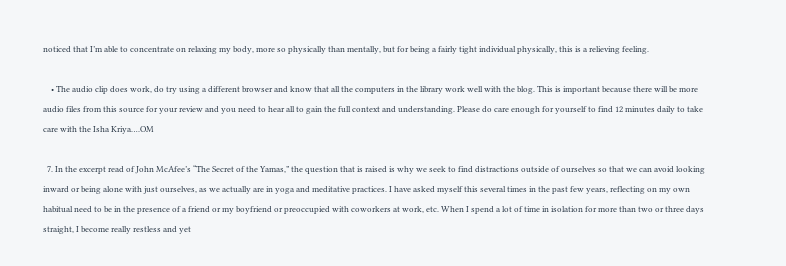noticed that I’m able to concentrate on relaxing my body, more so physically than mentally, but for being a fairly tight individual physically, this is a relieving feeling.

    • The audio clip does work, do try using a different browser and know that all the computers in the library work well with the blog. This is important because there will be more audio files from this source for your review and you need to hear all to gain the full context and understanding. Please do care enough for yourself to find 12 minutes daily to take care with the Isha Kriya….OM

  7. In the excerpt read of John McAfee’s “The Secret of the Yamas,” the question that is raised is why we seek to find distractions outside of ourselves so that we can avoid looking inward or being alone with just ourselves, as we actually are in yoga and meditative practices. I have asked myself this several times in the past few years, reflecting on my own habitual need to be in the presence of a friend or my boyfriend or preoccupied with coworkers at work, etc. When I spend a lot of time in isolation for more than two or three days straight, I become really restless and yet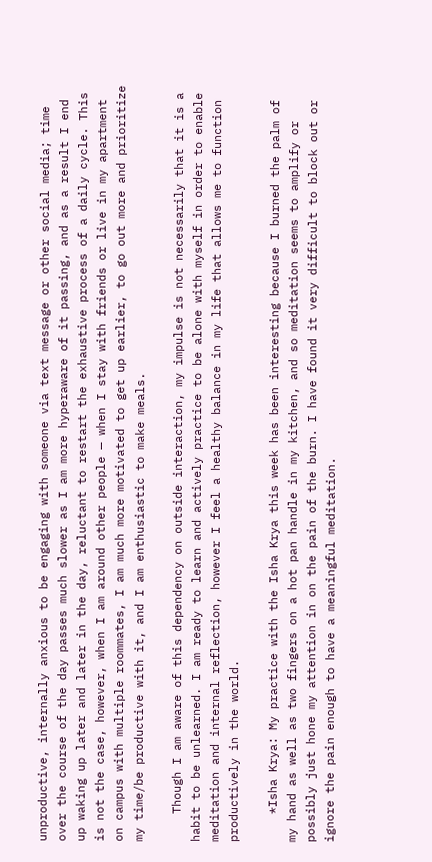unproductive, internally anxious to be engaging with someone via text message or other social media; time over the course of the day passes much slower as I am more hyperaware of it passing, and as a result I end up waking up later and later in the day, reluctant to restart the exhaustive process of a daily cycle. This is not the case, however, when I am around other people — when I stay with friends or live in my apartment on campus with multiple roommates, I am much more motivated to get up earlier, to go out more and prioritize my time/be productive with it, and I am enthusiastic to make meals.

    Though I am aware of this dependency on outside interaction, my impulse is not necessarily that it is a habit to be unlearned. I am ready to learn and actively practice to be alone with myself in order to enable meditation and internal reflection, however I feel a healthy balance in my life that allows me to function productively in the world.

    *Isha Krya: My practice with the Isha Krya this week has been interesting because I burned the palm of my hand as well as two fingers on a hot pan handle in my kitchen, and so meditation seems to amplify or possibly just hone my attention in on the pain of the burn. I have found it very difficult to block out or ignore the pain enough to have a meaningful meditation.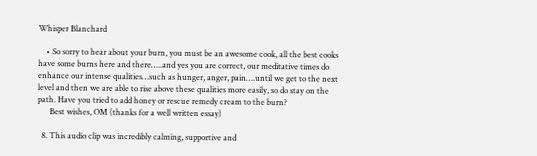Whisper Blanchard

    • So sorry to hear about your burn, you must be an awesome cook, all the best cooks have some burns here and there…..and yes you are correct, our meditative times do enhance our intense qualities…such as hunger, anger, pain….until we get to the next level and then we are able to rise above these qualities more easily, so do stay on the path. Have you tried to add honey or rescue remedy cream to the burn?
      Best wishes, OM (thanks for a well written essay)

  8. This audio clip was incredibly calming, supportive and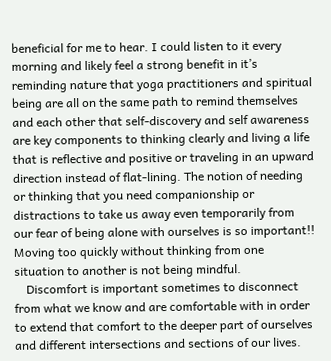beneficial for me to hear. I could listen to it every morning and likely feel a strong benefit in it’s reminding nature that yoga practitioners and spiritual being are all on the same path to remind themselves and each other that self-discovery and self awareness are key components to thinking clearly and living a life that is reflective and positive or traveling in an upward direction instead of flat-lining. The notion of needing or thinking that you need companionship or distractions to take us away even temporarily from our fear of being alone with ourselves is so important!! Moving too quickly without thinking from one situation to another is not being mindful.
    Discomfort is important sometimes to disconnect from what we know and are comfortable with in order to extend that comfort to the deeper part of ourselves and different intersections and sections of our lives.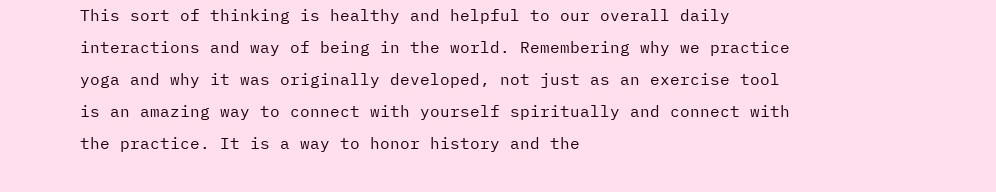This sort of thinking is healthy and helpful to our overall daily interactions and way of being in the world. Remembering why we practice yoga and why it was originally developed, not just as an exercise tool is an amazing way to connect with yourself spiritually and connect with the practice. It is a way to honor history and the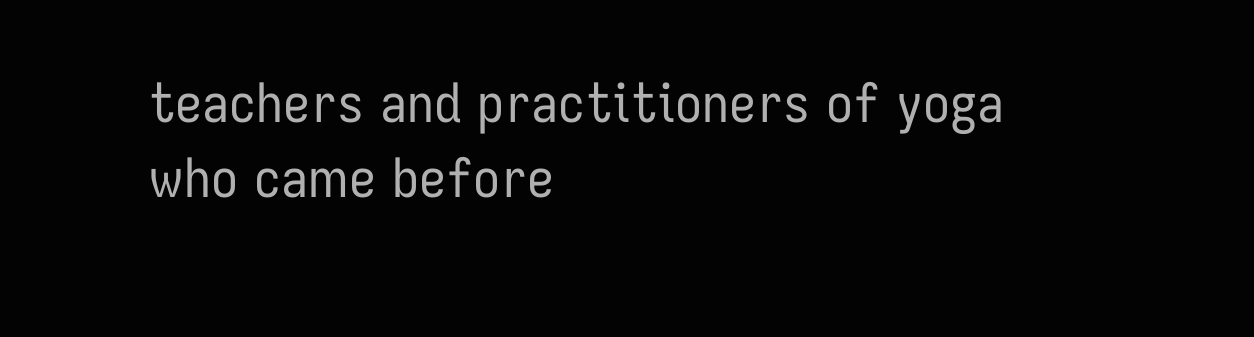teachers and practitioners of yoga who came before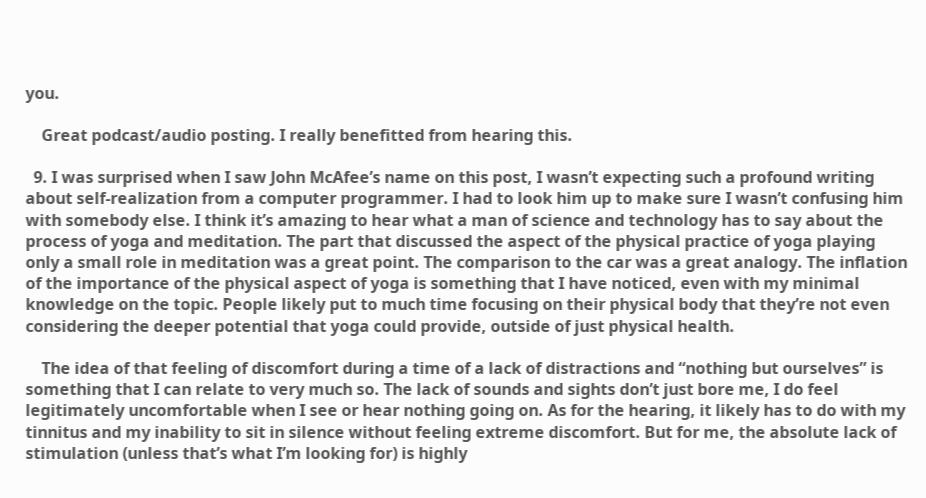you.

    Great podcast/audio posting. I really benefitted from hearing this.

  9. I was surprised when I saw John McAfee’s name on this post, I wasn’t expecting such a profound writing about self-realization from a computer programmer. I had to look him up to make sure I wasn’t confusing him with somebody else. I think it’s amazing to hear what a man of science and technology has to say about the process of yoga and meditation. The part that discussed the aspect of the physical practice of yoga playing only a small role in meditation was a great point. The comparison to the car was a great analogy. The inflation of the importance of the physical aspect of yoga is something that I have noticed, even with my minimal knowledge on the topic. People likely put to much time focusing on their physical body that they’re not even considering the deeper potential that yoga could provide, outside of just physical health.

    The idea of that feeling of discomfort during a time of a lack of distractions and “nothing but ourselves” is something that I can relate to very much so. The lack of sounds and sights don’t just bore me, I do feel legitimately uncomfortable when I see or hear nothing going on. As for the hearing, it likely has to do with my tinnitus and my inability to sit in silence without feeling extreme discomfort. But for me, the absolute lack of stimulation (unless that’s what I’m looking for) is highly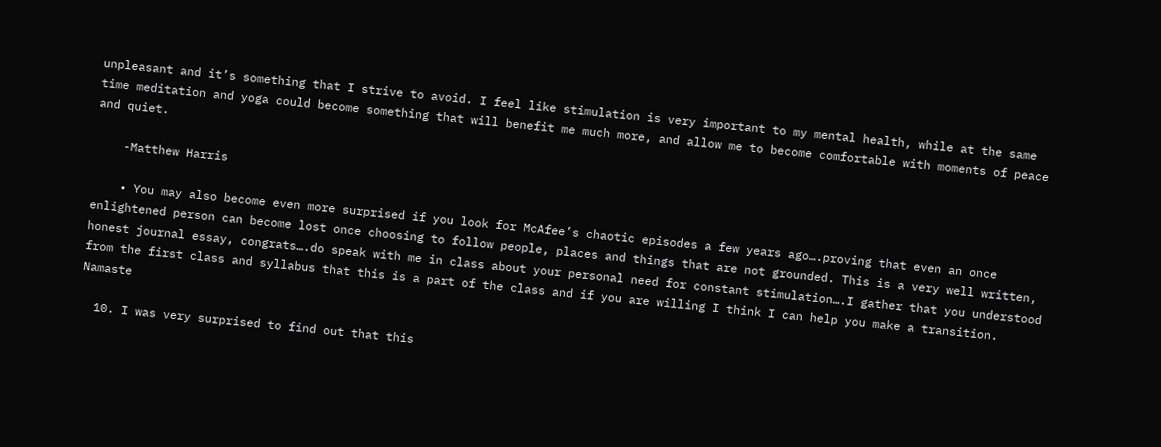unpleasant and it’s something that I strive to avoid. I feel like stimulation is very important to my mental health, while at the same time meditation and yoga could become something that will benefit me much more, and allow me to become comfortable with moments of peace and quiet.

    -Matthew Harris

    • You may also become even more surprised if you look for McAfee’s chaotic episodes a few years ago….proving that even an once enlightened person can become lost once choosing to follow people, places and things that are not grounded. This is a very well written, honest journal essay, congrats….do speak with me in class about your personal need for constant stimulation….I gather that you understood from the first class and syllabus that this is a part of the class and if you are willing I think I can help you make a transition. Namaste

  10. I was very surprised to find out that this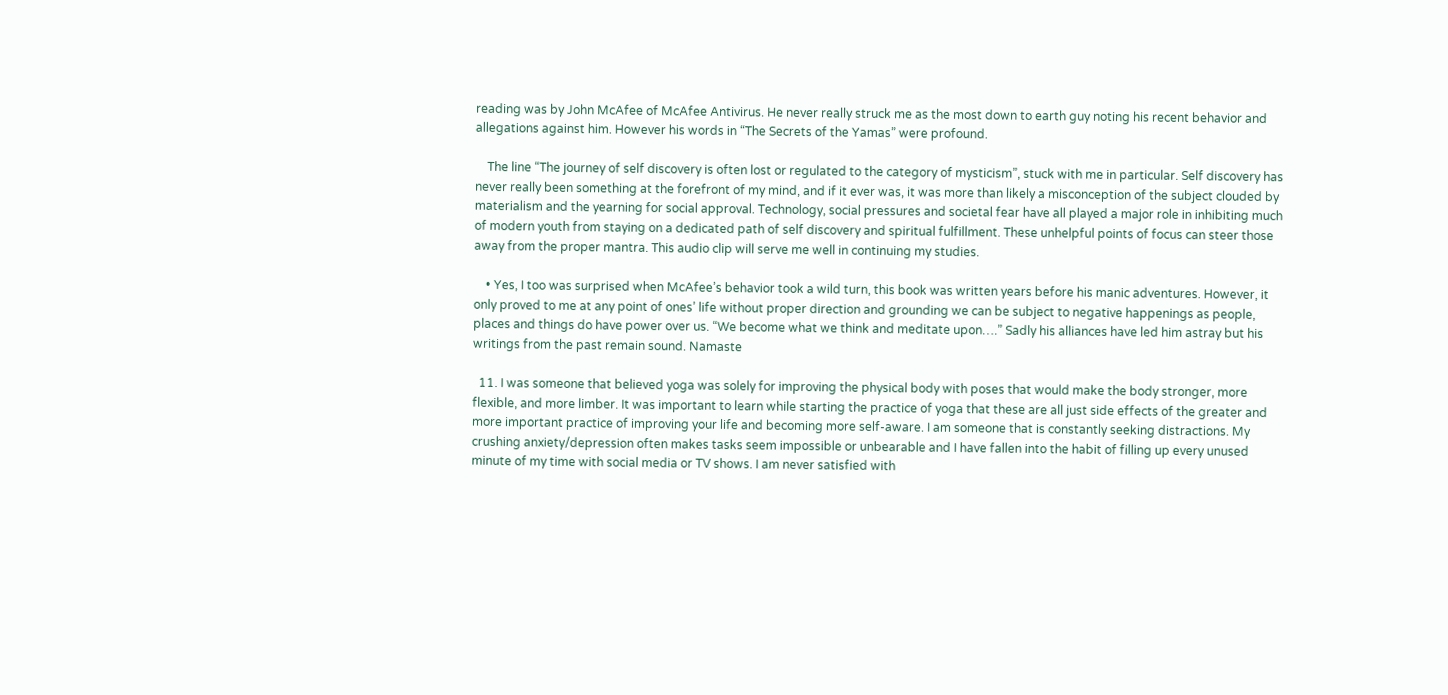reading was by John McAfee of McAfee Antivirus. He never really struck me as the most down to earth guy noting his recent behavior and allegations against him. However his words in “The Secrets of the Yamas” were profound.

    The line “The journey of self discovery is often lost or regulated to the category of mysticism”, stuck with me in particular. Self discovery has never really been something at the forefront of my mind, and if it ever was, it was more than likely a misconception of the subject clouded by materialism and the yearning for social approval. Technology, social pressures and societal fear have all played a major role in inhibiting much of modern youth from staying on a dedicated path of self discovery and spiritual fulfillment. These unhelpful points of focus can steer those away from the proper mantra. This audio clip will serve me well in continuing my studies.

    • Yes, I too was surprised when McAfee’s behavior took a wild turn, this book was written years before his manic adventures. However, it only proved to me at any point of ones’ life without proper direction and grounding we can be subject to negative happenings as people, places and things do have power over us. “We become what we think and meditate upon….” Sadly his alliances have led him astray but his writings from the past remain sound. Namaste

  11. I was someone that believed yoga was solely for improving the physical body with poses that would make the body stronger, more flexible, and more limber. It was important to learn while starting the practice of yoga that these are all just side effects of the greater and more important practice of improving your life and becoming more self-aware. I am someone that is constantly seeking distractions. My crushing anxiety/depression often makes tasks seem impossible or unbearable and I have fallen into the habit of filling up every unused minute of my time with social media or TV shows. I am never satisfied with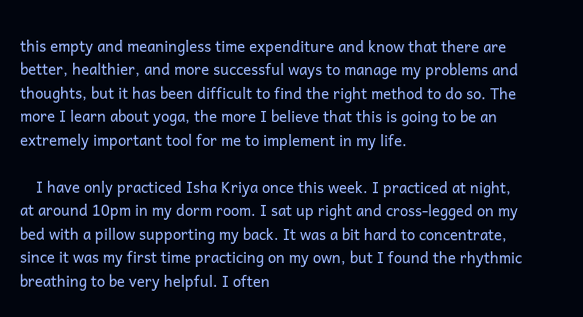this empty and meaningless time expenditure and know that there are better, healthier, and more successful ways to manage my problems and thoughts, but it has been difficult to find the right method to do so. The more I learn about yoga, the more I believe that this is going to be an extremely important tool for me to implement in my life.

    I have only practiced Isha Kriya once this week. I practiced at night, at around 10pm in my dorm room. I sat up right and cross-legged on my bed with a pillow supporting my back. It was a bit hard to concentrate, since it was my first time practicing on my own, but I found the rhythmic breathing to be very helpful. I often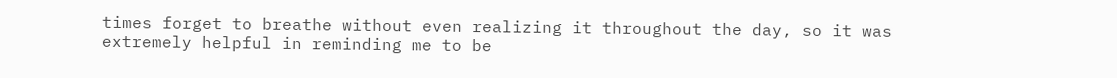times forget to breathe without even realizing it throughout the day, so it was extremely helpful in reminding me to be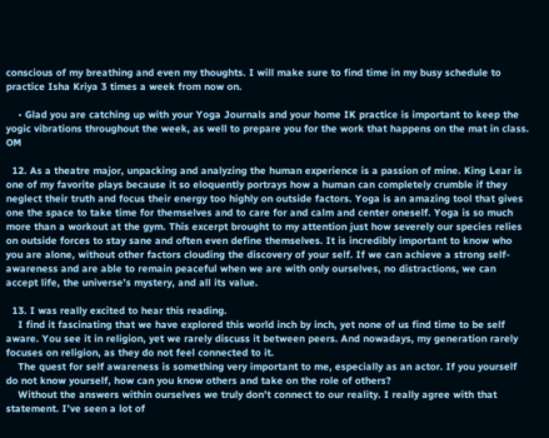conscious of my breathing and even my thoughts. I will make sure to find time in my busy schedule to practice Isha Kriya 3 times a week from now on.

    • Glad you are catching up with your Yoga Journals and your home IK practice is important to keep the yogic vibrations throughout the week, as well to prepare you for the work that happens on the mat in class. OM

  12. As a theatre major, unpacking and analyzing the human experience is a passion of mine. King Lear is one of my favorite plays because it so eloquently portrays how a human can completely crumble if they neglect their truth and focus their energy too highly on outside factors. Yoga is an amazing tool that gives one the space to take time for themselves and to care for and calm and center oneself. Yoga is so much more than a workout at the gym. This excerpt brought to my attention just how severely our species relies on outside forces to stay sane and often even define themselves. It is incredibly important to know who you are alone, without other factors clouding the discovery of your self. If we can achieve a strong self-awareness and are able to remain peaceful when we are with only ourselves, no distractions, we can accept life, the universe’s mystery, and all its value.

  13. I was really excited to hear this reading.
    I find it fascinating that we have explored this world inch by inch, yet none of us find time to be self aware. You see it in religion, yet we rarely discuss it between peers. And nowadays, my generation rarely focuses on religion, as they do not feel connected to it.
    The quest for self awareness is something very important to me, especially as an actor. If you yourself do not know yourself, how can you know others and take on the role of others?
    Without the answers within ourselves we truly don’t connect to our reality. I really agree with that statement. I’ve seen a lot of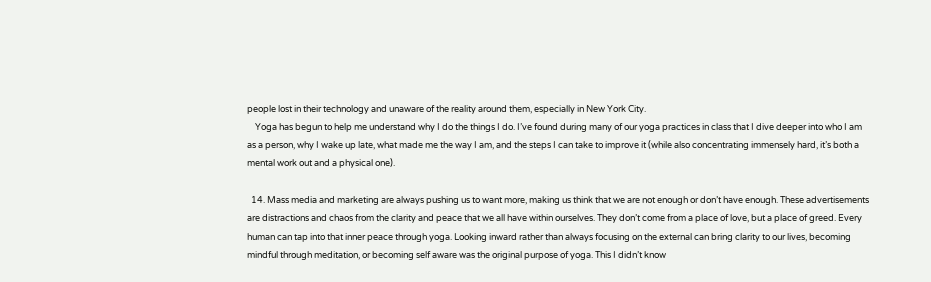people lost in their technology and unaware of the reality around them, especially in New York City.
    Yoga has begun to help me understand why I do the things I do. I’ve found during many of our yoga practices in class that I dive deeper into who I am as a person, why I wake up late, what made me the way I am, and the steps I can take to improve it (while also concentrating immensely hard, it’s both a mental work out and a physical one).

  14. Mass media and marketing are always pushing us to want more, making us think that we are not enough or don’t have enough. These advertisements are distractions and chaos from the clarity and peace that we all have within ourselves. They don’t come from a place of love, but a place of greed. Every human can tap into that inner peace through yoga. Looking inward rather than always focusing on the external can bring clarity to our lives, becoming mindful through meditation, or becoming self aware was the original purpose of yoga. This I didn’t know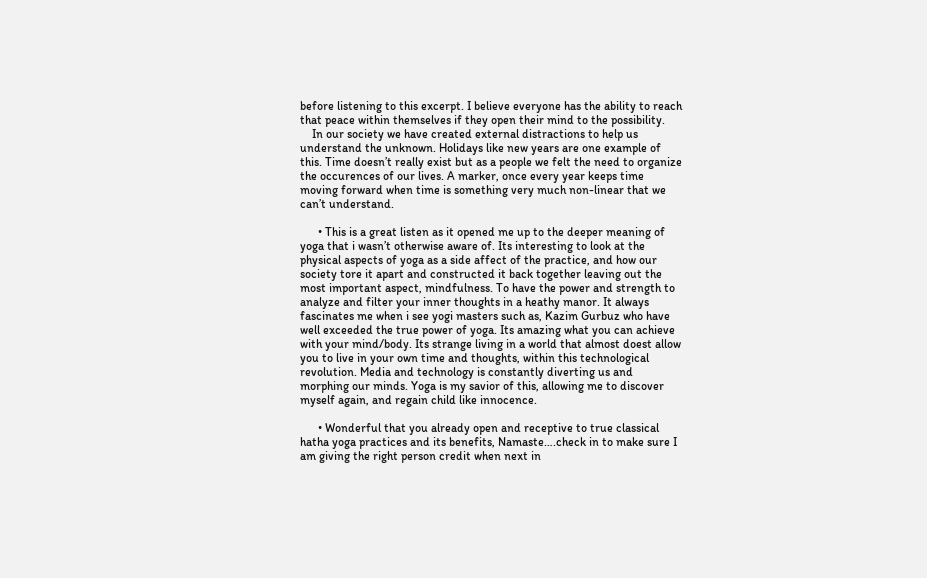before listening to this excerpt. I believe everyone has the ability to reach that peace within themselves if they open their mind to the possibility.
    In our society we have created external distractions to help us understand the unknown. Holidays like new years are one example of this. Time doesn’t really exist but as a people we felt the need to organize the occurences of our lives. A marker, once every year keeps time moving forward when time is something very much non-linear that we can’t understand.

      • This is a great listen as it opened me up to the deeper meaning of yoga that i wasn’t otherwise aware of. Its interesting to look at the physical aspects of yoga as a side affect of the practice, and how our society tore it apart and constructed it back together leaving out the most important aspect, mindfulness. To have the power and strength to analyze and filter your inner thoughts in a heathy manor. It always fascinates me when i see yogi masters such as, Kazim Gurbuz who have well exceeded the true power of yoga. Its amazing what you can achieve with your mind/body. Its strange living in a world that almost doest allow you to live in your own time and thoughts, within this technological revolution. Media and technology is constantly diverting us and morphing our minds. Yoga is my savior of this, allowing me to discover myself again, and regain child like innocence.

      • Wonderful that you already open and receptive to true classical hatha yoga practices and its benefits, Namaste….check in to make sure I am giving the right person credit when next in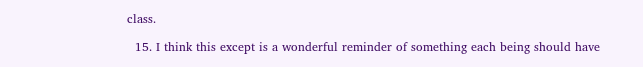class.

  15. I think this except is a wonderful reminder of something each being should have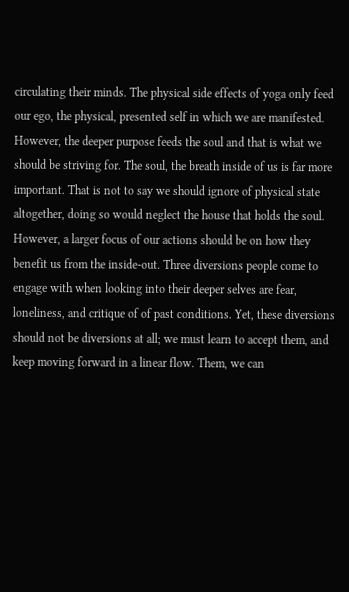circulating their minds. The physical side effects of yoga only feed our ego, the physical, presented self in which we are manifested. However, the deeper purpose feeds the soul and that is what we should be striving for. The soul, the breath inside of us is far more important. That is not to say we should ignore of physical state altogether, doing so would neglect the house that holds the soul. However, a larger focus of our actions should be on how they benefit us from the inside-out. Three diversions people come to engage with when looking into their deeper selves are fear, loneliness, and critique of of past conditions. Yet, these diversions should not be diversions at all; we must learn to accept them, and keep moving forward in a linear flow. Them, we can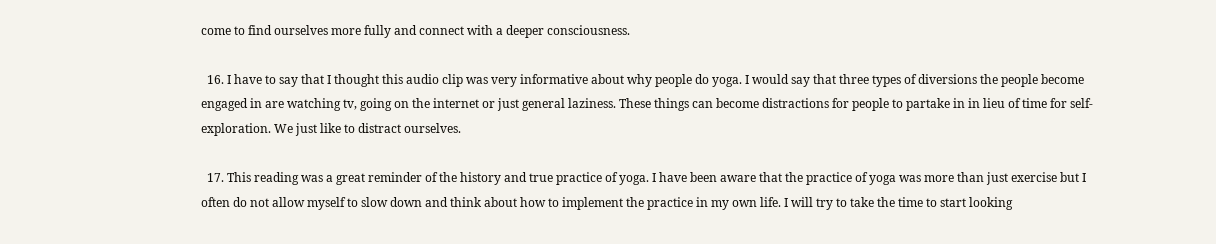come to find ourselves more fully and connect with a deeper consciousness.

  16. I have to say that I thought this audio clip was very informative about why people do yoga. I would say that three types of diversions the people become engaged in are watching tv, going on the internet or just general laziness. These things can become distractions for people to partake in in lieu of time for self-exploration. We just like to distract ourselves.

  17. This reading was a great reminder of the history and true practice of yoga. I have been aware that the practice of yoga was more than just exercise but I often do not allow myself to slow down and think about how to implement the practice in my own life. I will try to take the time to start looking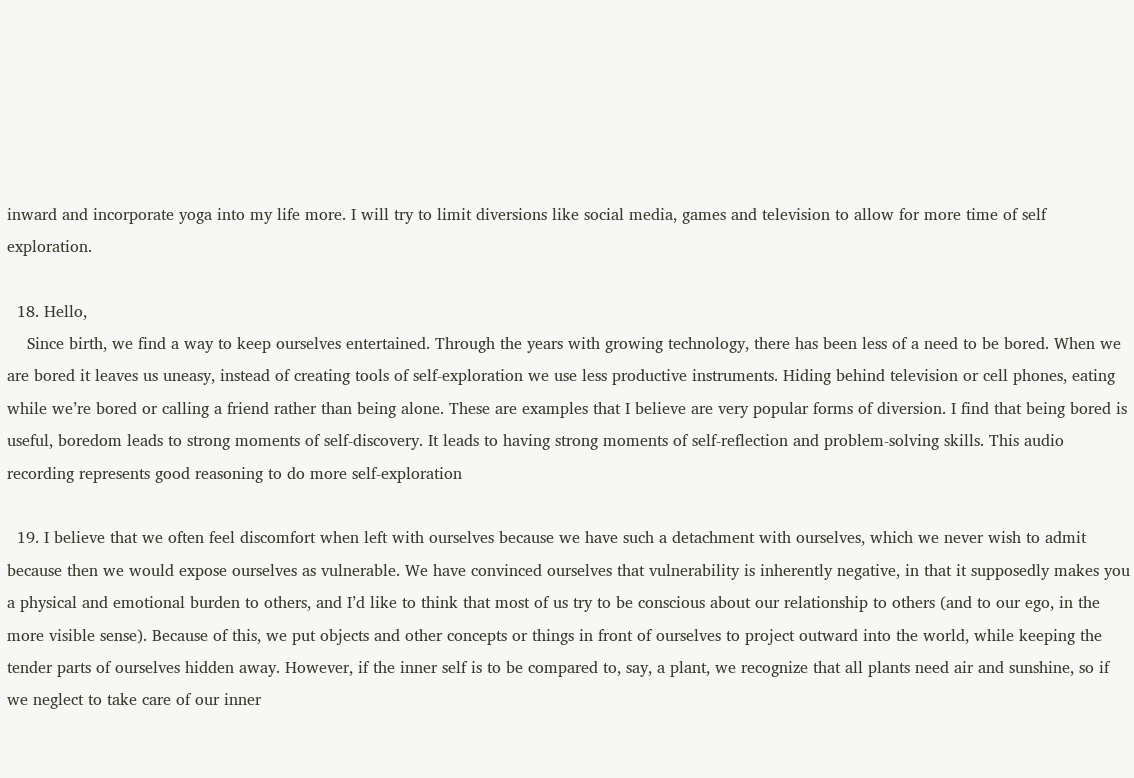inward and incorporate yoga into my life more. I will try to limit diversions like social media, games and television to allow for more time of self exploration.

  18. Hello,
    Since birth, we find a way to keep ourselves entertained. Through the years with growing technology, there has been less of a need to be bored. When we are bored it leaves us uneasy, instead of creating tools of self-exploration we use less productive instruments. Hiding behind television or cell phones, eating while we’re bored or calling a friend rather than being alone. These are examples that I believe are very popular forms of diversion. I find that being bored is useful, boredom leads to strong moments of self-discovery. It leads to having strong moments of self-reflection and problem-solving skills. This audio recording represents good reasoning to do more self-exploration

  19. I believe that we often feel discomfort when left with ourselves because we have such a detachment with ourselves, which we never wish to admit because then we would expose ourselves as vulnerable. We have convinced ourselves that vulnerability is inherently negative, in that it supposedly makes you a physical and emotional burden to others, and I’d like to think that most of us try to be conscious about our relationship to others (and to our ego, in the more visible sense). Because of this, we put objects and other concepts or things in front of ourselves to project outward into the world, while keeping the tender parts of ourselves hidden away. However, if the inner self is to be compared to, say, a plant, we recognize that all plants need air and sunshine, so if we neglect to take care of our inner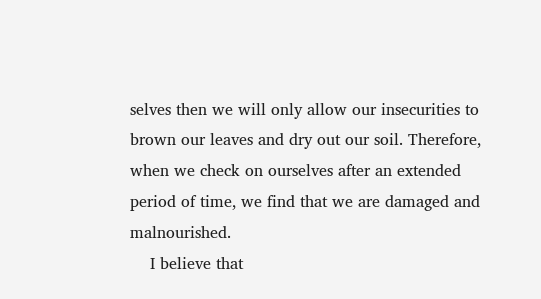selves then we will only allow our insecurities to brown our leaves and dry out our soil. Therefore, when we check on ourselves after an extended period of time, we find that we are damaged and malnourished.
    I believe that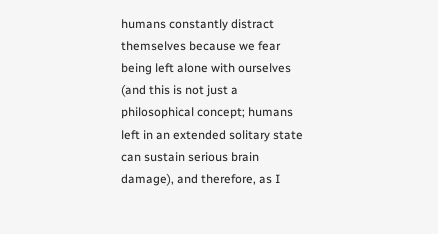humans constantly distract themselves because we fear being left alone with ourselves (and this is not just a philosophical concept; humans left in an extended solitary state can sustain serious brain damage), and therefore, as I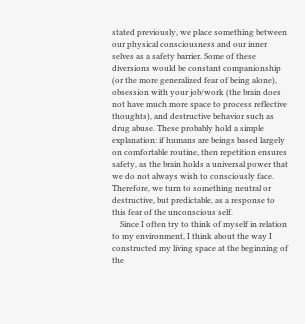stated previously, we place something between our physical consciousness and our inner selves as a safety barrier. Some of these diversions would be constant companionship (or the more generalized fear of being alone), obsession with your job/work (the brain does not have much more space to process reflective thoughts), and destructive behavior such as drug abuse. These probably hold a simple explanation: if humans are beings based largely on comfortable routine, then repetition ensures safety, as the brain holds a universal power that we do not always wish to consciously face. Therefore, we turn to something neutral or destructive, but predictable, as a response to this fear of the unconscious self.
    Since I often try to think of myself in relation to my environment, I think about the way I constructed my living space at the beginning of the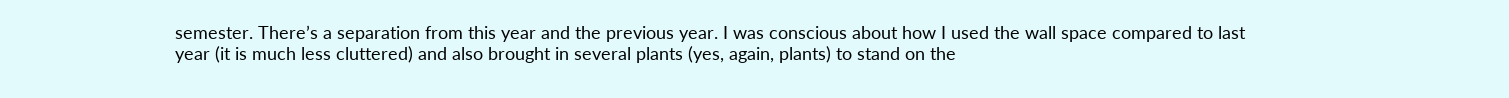semester. There’s a separation from this year and the previous year. I was conscious about how I used the wall space compared to last year (it is much less cluttered) and also brought in several plants (yes, again, plants) to stand on the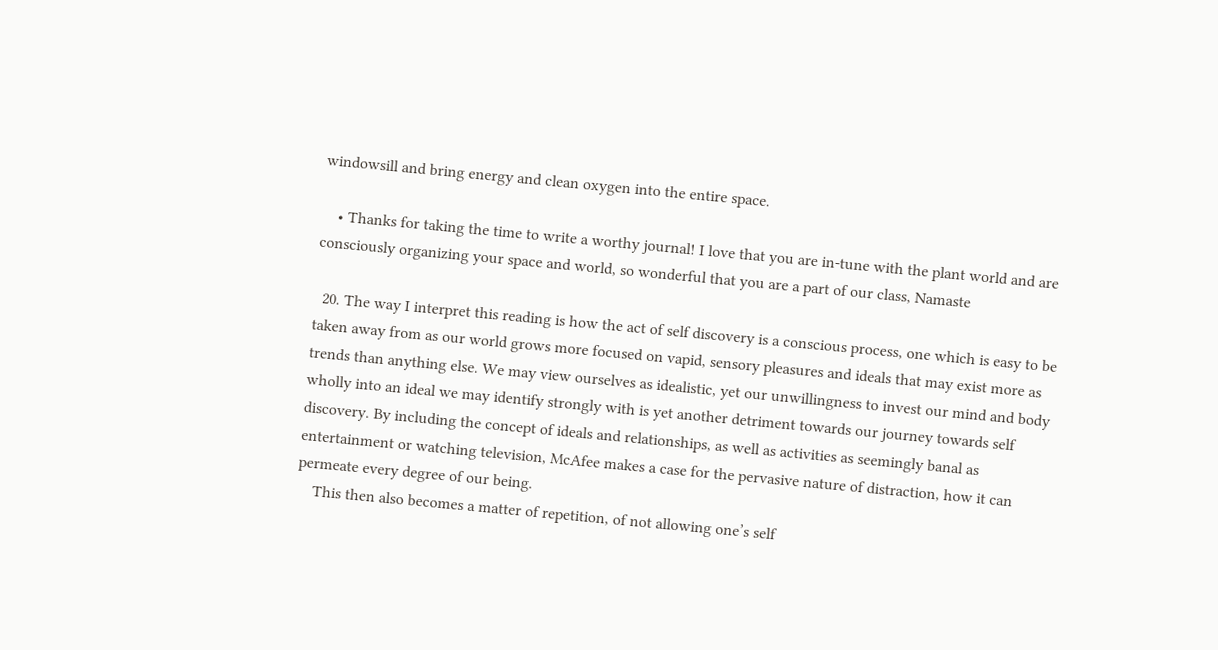windowsill and bring energy and clean oxygen into the entire space.

    • Thanks for taking the time to write a worthy journal! I love that you are in-tune with the plant world and are consciously organizing your space and world, so wonderful that you are a part of our class, Namaste

  20. The way I interpret this reading is how the act of self discovery is a conscious process, one which is easy to be taken away from as our world grows more focused on vapid, sensory pleasures and ideals that may exist more as trends than anything else. We may view ourselves as idealistic, yet our unwillingness to invest our mind and body wholly into an ideal we may identify strongly with is yet another detriment towards our journey towards self discovery. By including the concept of ideals and relationships, as well as activities as seemingly banal as entertainment or watching television, McAfee makes a case for the pervasive nature of distraction, how it can permeate every degree of our being.
    This then also becomes a matter of repetition, of not allowing one’s self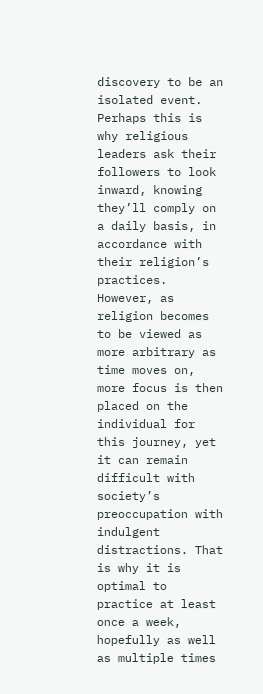discovery to be an isolated event. Perhaps this is why religious leaders ask their followers to look inward, knowing they’ll comply on a daily basis, in accordance with their religion’s practices. However, as religion becomes to be viewed as more arbitrary as time moves on, more focus is then placed on the individual for this journey, yet it can remain difficult with society’s preoccupation with indulgent distractions. That is why it is optimal to practice at least once a week, hopefully as well as multiple times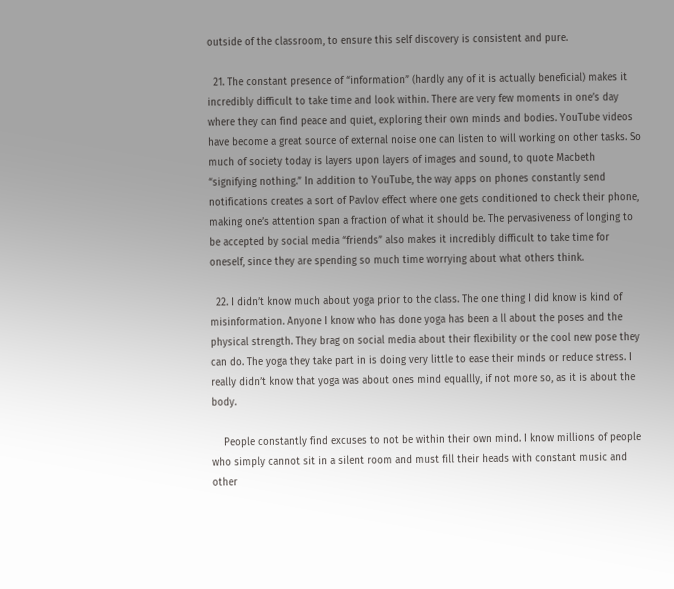outside of the classroom, to ensure this self discovery is consistent and pure.

  21. The constant presence of “information” (hardly any of it is actually beneficial) makes it incredibly difficult to take time and look within. There are very few moments in one’s day where they can find peace and quiet, exploring their own minds and bodies. YouTube videos have become a great source of external noise one can listen to will working on other tasks. So much of society today is layers upon layers of images and sound, to quote Macbeth “signifying nothing.” In addition to YouTube, the way apps on phones constantly send notifications creates a sort of Pavlov effect where one gets conditioned to check their phone, making one’s attention span a fraction of what it should be. The pervasiveness of longing to be accepted by social media “friends” also makes it incredibly difficult to take time for oneself, since they are spending so much time worrying about what others think.

  22. I didn’t know much about yoga prior to the class. The one thing I did know is kind of misinformation. Anyone I know who has done yoga has been a ll about the poses and the physical strength. They brag on social media about their flexibility or the cool new pose they can do. The yoga they take part in is doing very little to ease their minds or reduce stress. I really didn’t know that yoga was about ones mind equallly, if not more so, as it is about the body.

    People constantly find excuses to not be within their own mind. I know millions of people who simply cannot sit in a silent room and must fill their heads with constant music and other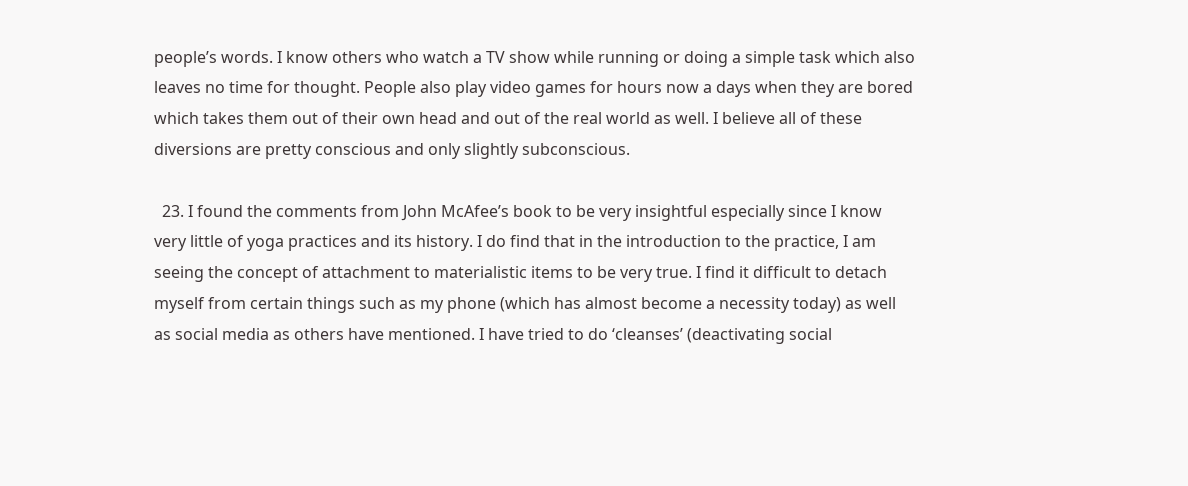people’s words. I know others who watch a TV show while running or doing a simple task which also leaves no time for thought. People also play video games for hours now a days when they are bored which takes them out of their own head and out of the real world as well. I believe all of these diversions are pretty conscious and only slightly subconscious.

  23. I found the comments from John McAfee’s book to be very insightful especially since I know very little of yoga practices and its history. I do find that in the introduction to the practice, I am seeing the concept of attachment to materialistic items to be very true. I find it difficult to detach myself from certain things such as my phone (which has almost become a necessity today) as well as social media as others have mentioned. I have tried to do ‘cleanses’ (deactivating social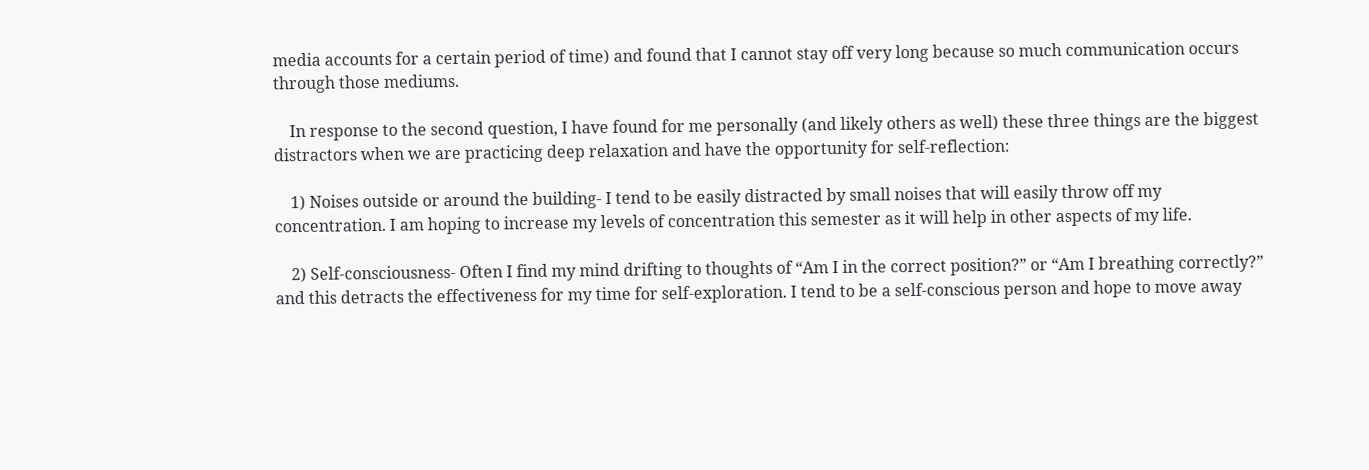media accounts for a certain period of time) and found that I cannot stay off very long because so much communication occurs through those mediums.

    In response to the second question, I have found for me personally (and likely others as well) these three things are the biggest distractors when we are practicing deep relaxation and have the opportunity for self-reflection:

    1) Noises outside or around the building- I tend to be easily distracted by small noises that will easily throw off my concentration. I am hoping to increase my levels of concentration this semester as it will help in other aspects of my life.

    2) Self-consciousness- Often I find my mind drifting to thoughts of “Am I in the correct position?” or “Am I breathing correctly?” and this detracts the effectiveness for my time for self-exploration. I tend to be a self-conscious person and hope to move away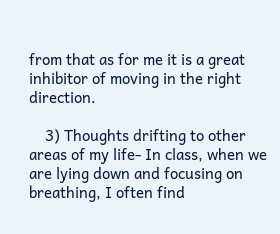from that as for me it is a great inhibitor of moving in the right direction.

    3) Thoughts drifting to other areas of my life- In class, when we are lying down and focusing on breathing, I often find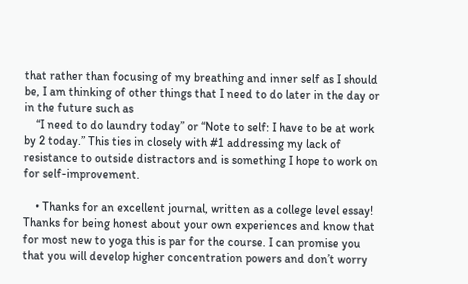that rather than focusing of my breathing and inner self as I should be, I am thinking of other things that I need to do later in the day or in the future such as
    “I need to do laundry today” or “Note to self: I have to be at work by 2 today.” This ties in closely with #1 addressing my lack of resistance to outside distractors and is something I hope to work on for self-improvement.

    • Thanks for an excellent journal, written as a college level essay! Thanks for being honest about your own experiences and know that for most new to yoga this is par for the course. I can promise you that you will develop higher concentration powers and don’t worry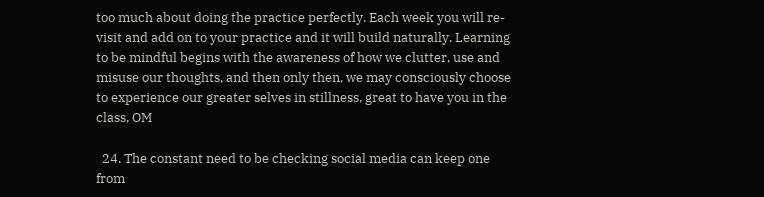too much about doing the practice perfectly. Each week you will re-visit and add on to your practice and it will build naturally. Learning to be mindful begins with the awareness of how we clutter, use and misuse our thoughts, and then only then, we may consciously choose to experience our greater selves in stillness, great to have you in the class, OM

  24. The constant need to be checking social media can keep one from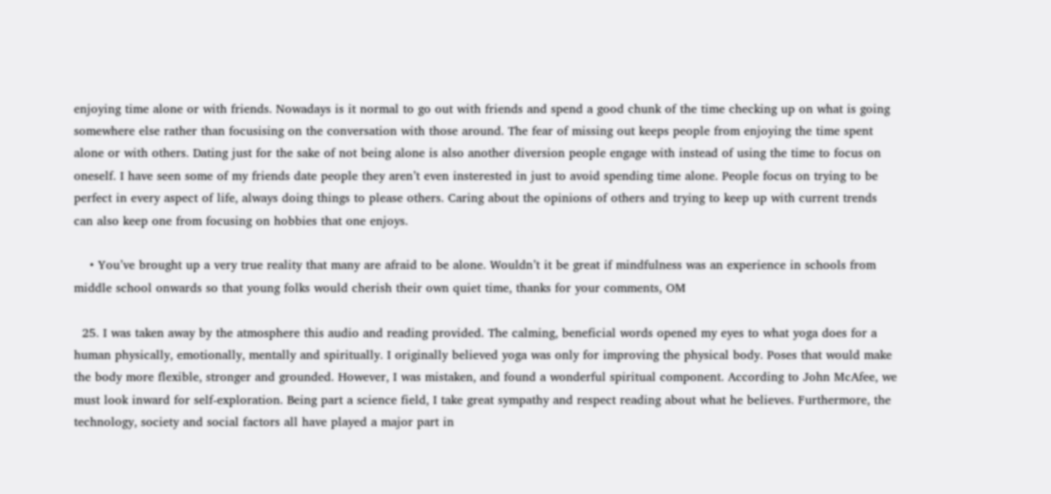enjoying time alone or with friends. Nowadays is it normal to go out with friends and spend a good chunk of the time checking up on what is going somewhere else rather than focusising on the conversation with those around. The fear of missing out keeps people from enjoying the time spent alone or with others. Dating just for the sake of not being alone is also another diversion people engage with instead of using the time to focus on oneself. I have seen some of my friends date people they aren’t even insterested in just to avoid spending time alone. People focus on trying to be perfect in every aspect of life, always doing things to please others. Caring about the opinions of others and trying to keep up with current trends can also keep one from focusing on hobbies that one enjoys.

    • You’ve brought up a very true reality that many are afraid to be alone. Wouldn’t it be great if mindfulness was an experience in schools from middle school onwards so that young folks would cherish their own quiet time, thanks for your comments, OM

  25. I was taken away by the atmosphere this audio and reading provided. The calming, beneficial words opened my eyes to what yoga does for a human physically, emotionally, mentally and spiritually. I originally believed yoga was only for improving the physical body. Poses that would make the body more flexible, stronger and grounded. However, I was mistaken, and found a wonderful spiritual component. According to John McAfee, we must look inward for self-exploration. Being part a science field, I take great sympathy and respect reading about what he believes. Furthermore, the technology, society and social factors all have played a major part in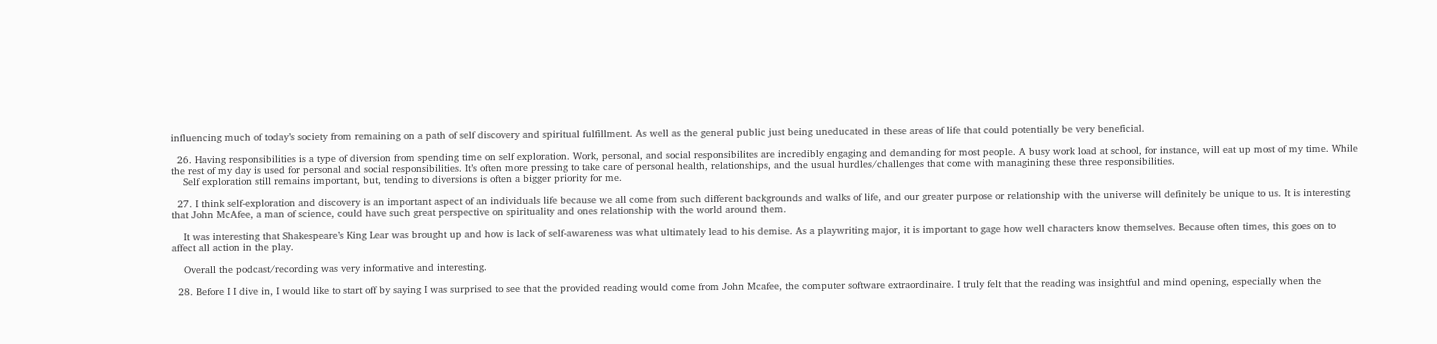influencing much of today’s society from remaining on a path of self discovery and spiritual fulfillment. As well as the general public just being uneducated in these areas of life that could potentially be very beneficial.

  26. Having responsibilities is a type of diversion from spending time on self exploration. Work, personal, and social responsibilites are incredibly engaging and demanding for most people. A busy work load at school, for instance, will eat up most of my time. While the rest of my day is used for personal and social responsibilities. It’s often more pressing to take care of personal health, relationships, and the usual hurdles/challenges that come with managining these three responsibilities.
    Self exploration still remains important, but, tending to diversions is often a bigger priority for me.

  27. I think self-exploration and discovery is an important aspect of an individuals life because we all come from such different backgrounds and walks of life, and our greater purpose or relationship with the universe will definitely be unique to us. It is interesting that John McAfee, a man of science, could have such great perspective on spirituality and ones relationship with the world around them.

    It was interesting that Shakespeare’s King Lear was brought up and how is lack of self-awareness was what ultimately lead to his demise. As a playwriting major, it is important to gage how well characters know themselves. Because often times, this goes on to affect all action in the play.

    Overall the podcast/recording was very informative and interesting.

  28. Before I I dive in, I would like to start off by saying I was surprised to see that the provided reading would come from John Mcafee, the computer software extraordinaire. I truly felt that the reading was insightful and mind opening, especially when the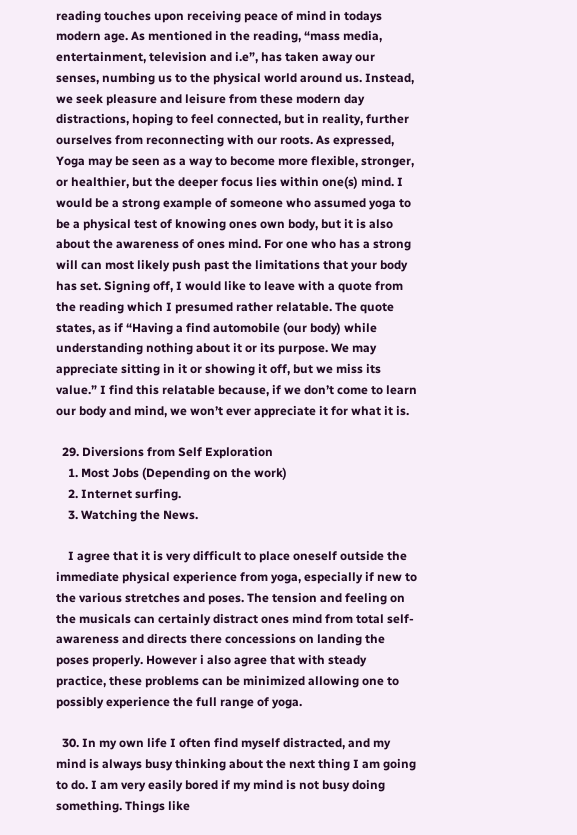reading touches upon receiving peace of mind in todays modern age. As mentioned in the reading, “mass media, entertainment, television and i.e”, has taken away our senses, numbing us to the physical world around us. Instead, we seek pleasure and leisure from these modern day distractions, hoping to feel connected, but in reality, further ourselves from reconnecting with our roots. As expressed, Yoga may be seen as a way to become more flexible, stronger, or healthier, but the deeper focus lies within one(s) mind. I would be a strong example of someone who assumed yoga to be a physical test of knowing ones own body, but it is also about the awareness of ones mind. For one who has a strong will can most likely push past the limitations that your body has set. Signing off, I would like to leave with a quote from the reading which I presumed rather relatable. The quote states, as if “Having a find automobile (our body) while understanding nothing about it or its purpose. We may appreciate sitting in it or showing it off, but we miss its value.” I find this relatable because, if we don’t come to learn our body and mind, we won’t ever appreciate it for what it is.

  29. Diversions from Self Exploration
    1. Most Jobs (Depending on the work)
    2. Internet surfing.
    3. Watching the News.

    I agree that it is very difficult to place oneself outside the immediate physical experience from yoga, especially if new to the various stretches and poses. The tension and feeling on the musicals can certainly distract ones mind from total self-awareness and directs there concessions on landing the poses properly. However i also agree that with steady practice, these problems can be minimized allowing one to possibly experience the full range of yoga.

  30. In my own life I often find myself distracted, and my mind is always busy thinking about the next thing I am going to do. I am very easily bored if my mind is not busy doing something. Things like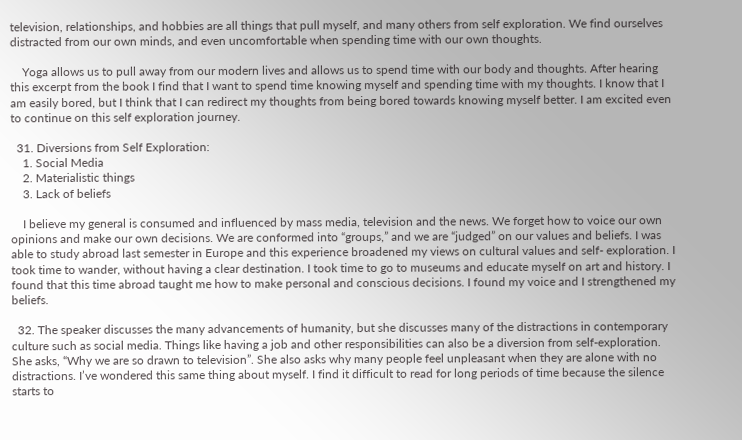television, relationships, and hobbies are all things that pull myself, and many others from self exploration. We find ourselves distracted from our own minds, and even uncomfortable when spending time with our own thoughts.

    Yoga allows us to pull away from our modern lives and allows us to spend time with our body and thoughts. After hearing this excerpt from the book I find that I want to spend time knowing myself and spending time with my thoughts. I know that I am easily bored, but I think that I can redirect my thoughts from being bored towards knowing myself better. I am excited even to continue on this self exploration journey.

  31. Diversions from Self Exploration:
    1. Social Media
    2. Materialistic things
    3. Lack of beliefs

    I believe my general is consumed and influenced by mass media, television and the news. We forget how to voice our own opinions and make our own decisions. We are conformed into “groups,” and we are “judged” on our values and beliefs. I was able to study abroad last semester in Europe and this experience broadened my views on cultural values and self- exploration. I took time to wander, without having a clear destination. I took time to go to museums and educate myself on art and history. I found that this time abroad taught me how to make personal and conscious decisions. I found my voice and I strengthened my beliefs.

  32. The speaker discusses the many advancements of humanity, but she discusses many of the distractions in contemporary culture such as social media. Things like having a job and other responsibilities can also be a diversion from self-exploration. She asks, “Why we are so drawn to television”. She also asks why many people feel unpleasant when they are alone with no distractions. I’ve wondered this same thing about myself. I find it difficult to read for long periods of time because the silence starts to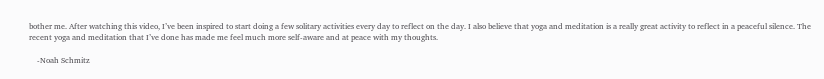bother me. After watching this video, I’ve been inspired to start doing a few solitary activities every day to reflect on the day. I also believe that yoga and meditation is a really great activity to reflect in a peaceful silence. The recent yoga and meditation that I’ve done has made me feel much more self-aware and at peace with my thoughts.

    -Noah Schmitz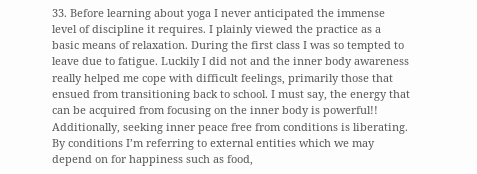33. Before learning about yoga I never anticipated the immense level of discipline it requires. I plainly viewed the practice as a basic means of relaxation. During the first class I was so tempted to leave due to fatigue. Luckily I did not and the inner body awareness really helped me cope with difficult feelings, primarily those that ensued from transitioning back to school. I must say, the energy that can be acquired from focusing on the inner body is powerful!! Additionally, seeking inner peace free from conditions is liberating. By conditions I’m referring to external entities which we may depend on for happiness such as food,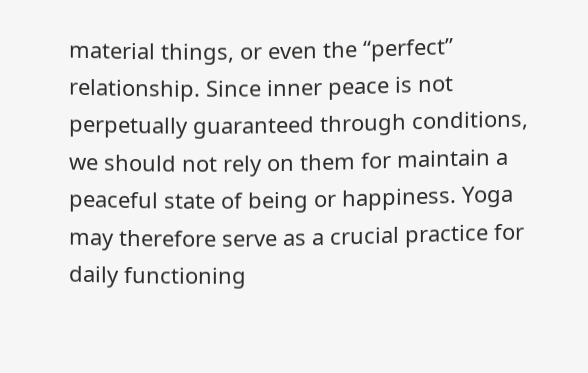material things, or even the “perfect” relationship. Since inner peace is not perpetually guaranteed through conditions, we should not rely on them for maintain a peaceful state of being or happiness. Yoga may therefore serve as a crucial practice for daily functioning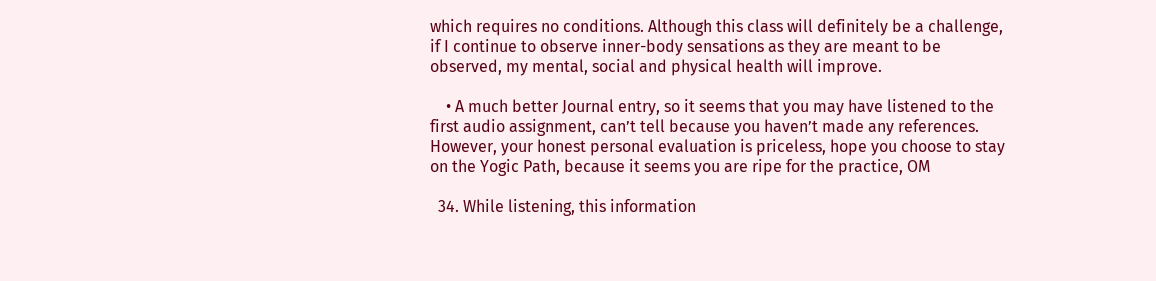which requires no conditions. Although this class will definitely be a challenge, if I continue to observe inner-body sensations as they are meant to be observed, my mental, social and physical health will improve.

    • A much better Journal entry, so it seems that you may have listened to the first audio assignment, can’t tell because you haven’t made any references. However, your honest personal evaluation is priceless, hope you choose to stay on the Yogic Path, because it seems you are ripe for the practice, OM

  34. While listening, this information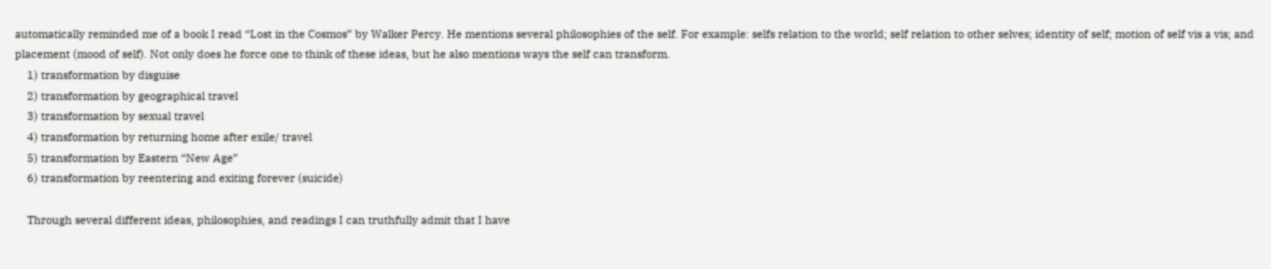automatically reminded me of a book I read “Lost in the Cosmos” by Walker Percy. He mentions several philosophies of the self. For example: selfs relation to the world; self relation to other selves; identity of self; motion of self vis a vis; and placement (mood of self). Not only does he force one to think of these ideas, but he also mentions ways the self can transform.
    1) transformation by disguise
    2) transformation by geographical travel
    3) transformation by sexual travel
    4) transformation by returning home after exile/ travel
    5) transformation by Eastern “New Age”
    6) transformation by reentering and exiting forever (suicide)

    Through several different ideas, philosophies, and readings I can truthfully admit that I have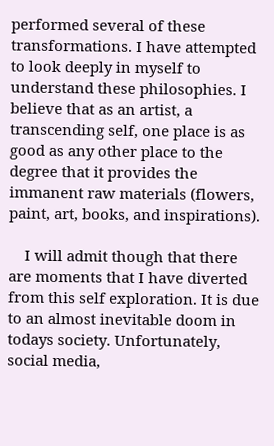performed several of these transformations. I have attempted to look deeply in myself to understand these philosophies. I believe that as an artist, a transcending self, one place is as good as any other place to the degree that it provides the immanent raw materials (flowers, paint, art, books, and inspirations).

    I will admit though that there are moments that I have diverted from this self exploration. It is due to an almost inevitable doom in todays society. Unfortunately, social media,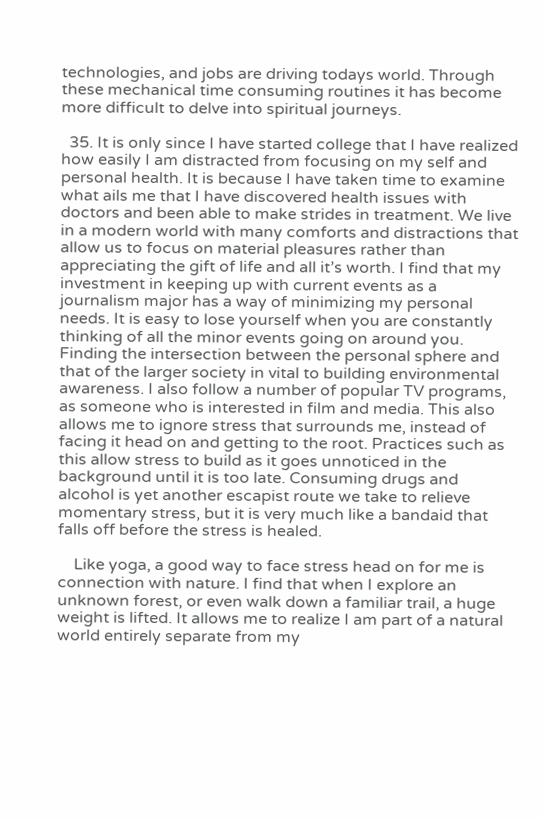technologies, and jobs are driving todays world. Through these mechanical time consuming routines it has become more difficult to delve into spiritual journeys.

  35. It is only since I have started college that I have realized how easily I am distracted from focusing on my self and personal health. It is because I have taken time to examine what ails me that I have discovered health issues with doctors and been able to make strides in treatment. We live in a modern world with many comforts and distractions that allow us to focus on material pleasures rather than appreciating the gift of life and all it’s worth. I find that my investment in keeping up with current events as a journalism major has a way of minimizing my personal needs. It is easy to lose yourself when you are constantly thinking of all the minor events going on around you. Finding the intersection between the personal sphere and that of the larger society in vital to building environmental awareness. I also follow a number of popular TV programs, as someone who is interested in film and media. This also allows me to ignore stress that surrounds me, instead of facing it head on and getting to the root. Practices such as this allow stress to build as it goes unnoticed in the background until it is too late. Consuming drugs and alcohol is yet another escapist route we take to relieve momentary stress, but it is very much like a bandaid that falls off before the stress is healed.

    Like yoga, a good way to face stress head on for me is connection with nature. I find that when I explore an unknown forest, or even walk down a familiar trail, a huge weight is lifted. It allows me to realize I am part of a natural world entirely separate from my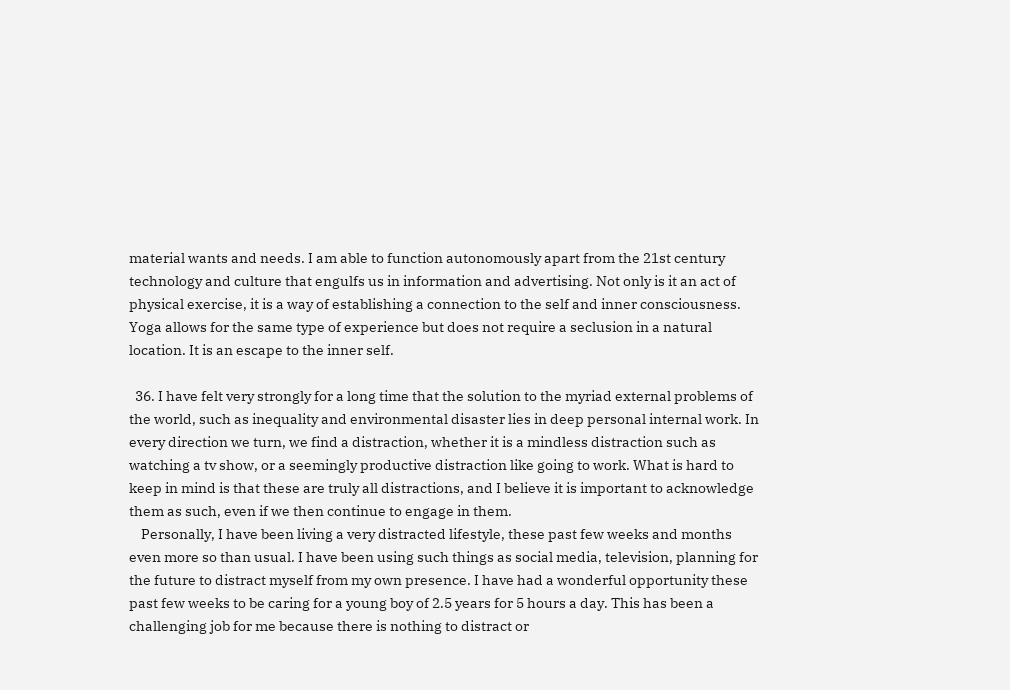material wants and needs. I am able to function autonomously apart from the 21st century technology and culture that engulfs us in information and advertising. Not only is it an act of physical exercise, it is a way of establishing a connection to the self and inner consciousness. Yoga allows for the same type of experience but does not require a seclusion in a natural location. It is an escape to the inner self.

  36. I have felt very strongly for a long time that the solution to the myriad external problems of the world, such as inequality and environmental disaster lies in deep personal internal work. In every direction we turn, we find a distraction, whether it is a mindless distraction such as watching a tv show, or a seemingly productive distraction like going to work. What is hard to keep in mind is that these are truly all distractions, and I believe it is important to acknowledge them as such, even if we then continue to engage in them.
    Personally, I have been living a very distracted lifestyle, these past few weeks and months even more so than usual. I have been using such things as social media, television, planning for the future to distract myself from my own presence. I have had a wonderful opportunity these past few weeks to be caring for a young boy of 2.5 years for 5 hours a day. This has been a challenging job for me because there is nothing to distract or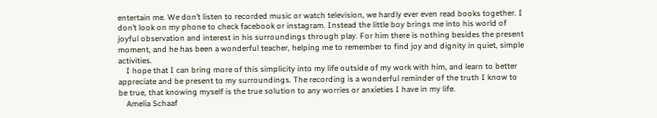entertain me. We don’t listen to recorded music or watch television, we hardly ever even read books together. I don’t look on my phone to check facebook or instagram. Instead the little boy brings me into his world of joyful observation and interest in his surroundings through play. For him there is nothing besides the present moment, and he has been a wonderful teacher, helping me to remember to find joy and dignity in quiet, simple activities.
    I hope that I can bring more of this simplicity into my life outside of my work with him, and learn to better appreciate and be present to my surroundings. The recording is a wonderful reminder of the truth I know to be true, that knowing myself is the true solution to any worries or anxieties I have in my life.
    Amelia Schaaf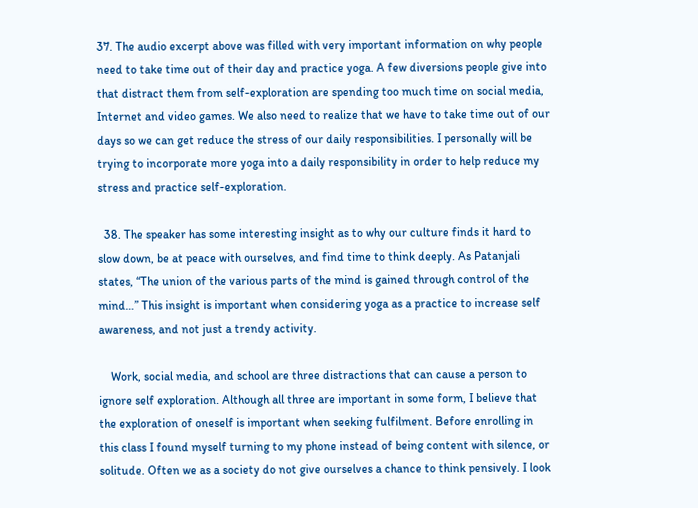37. The audio excerpt above was filled with very important information on why people need to take time out of their day and practice yoga. A few diversions people give into that distract them from self-exploration are spending too much time on social media, Internet and video games. We also need to realize that we have to take time out of our days so we can get reduce the stress of our daily responsibilities. I personally will be trying to incorporate more yoga into a daily responsibility in order to help reduce my stress and practice self-exploration.

  38. The speaker has some interesting insight as to why our culture finds it hard to slow down, be at peace with ourselves, and find time to think deeply. As Patanjali states, “The union of the various parts of the mind is gained through control of the mind…” This insight is important when considering yoga as a practice to increase self awareness, and not just a trendy activity.

    Work, social media, and school are three distractions that can cause a person to ignore self exploration. Although all three are important in some form, I believe that the exploration of oneself is important when seeking fulfilment. Before enrolling in this class I found myself turning to my phone instead of being content with silence, or solitude. Often we as a society do not give ourselves a chance to think pensively. I look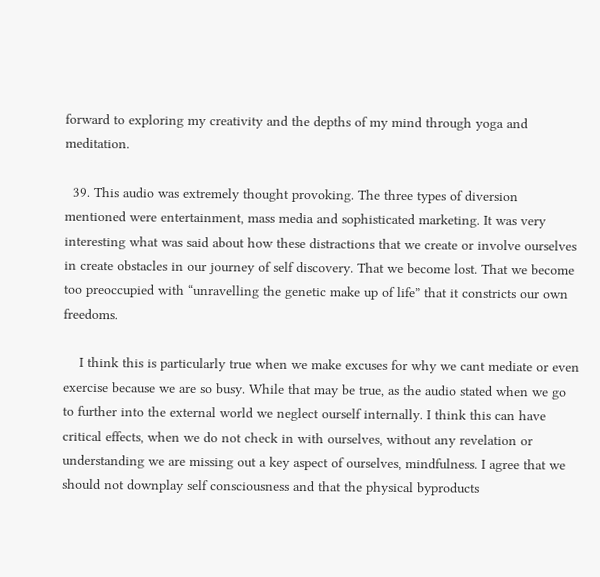forward to exploring my creativity and the depths of my mind through yoga and meditation.

  39. This audio was extremely thought provoking. The three types of diversion mentioned were entertainment, mass media and sophisticated marketing. It was very interesting what was said about how these distractions that we create or involve ourselves in create obstacles in our journey of self discovery. That we become lost. That we become too preoccupied with “unravelling the genetic make up of life” that it constricts our own freedoms.

    I think this is particularly true when we make excuses for why we cant mediate or even exercise because we are so busy. While that may be true, as the audio stated when we go to further into the external world we neglect ourself internally. I think this can have critical effects, when we do not check in with ourselves, without any revelation or understanding we are missing out a key aspect of ourselves, mindfulness. I agree that we should not downplay self consciousness and that the physical byproducts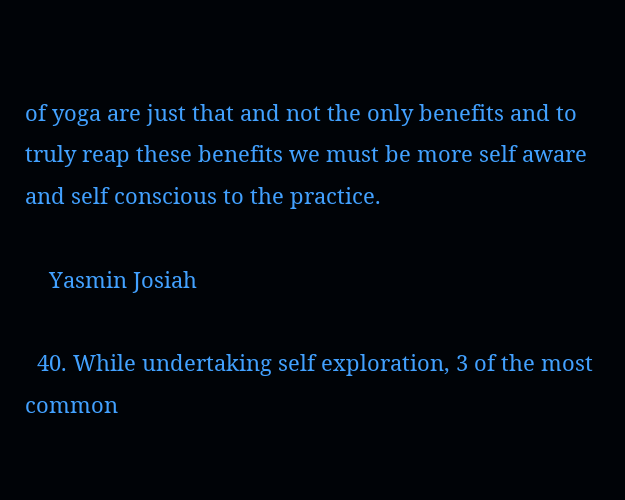of yoga are just that and not the only benefits and to truly reap these benefits we must be more self aware and self conscious to the practice.

    Yasmin Josiah

  40. While undertaking self exploration, 3 of the most common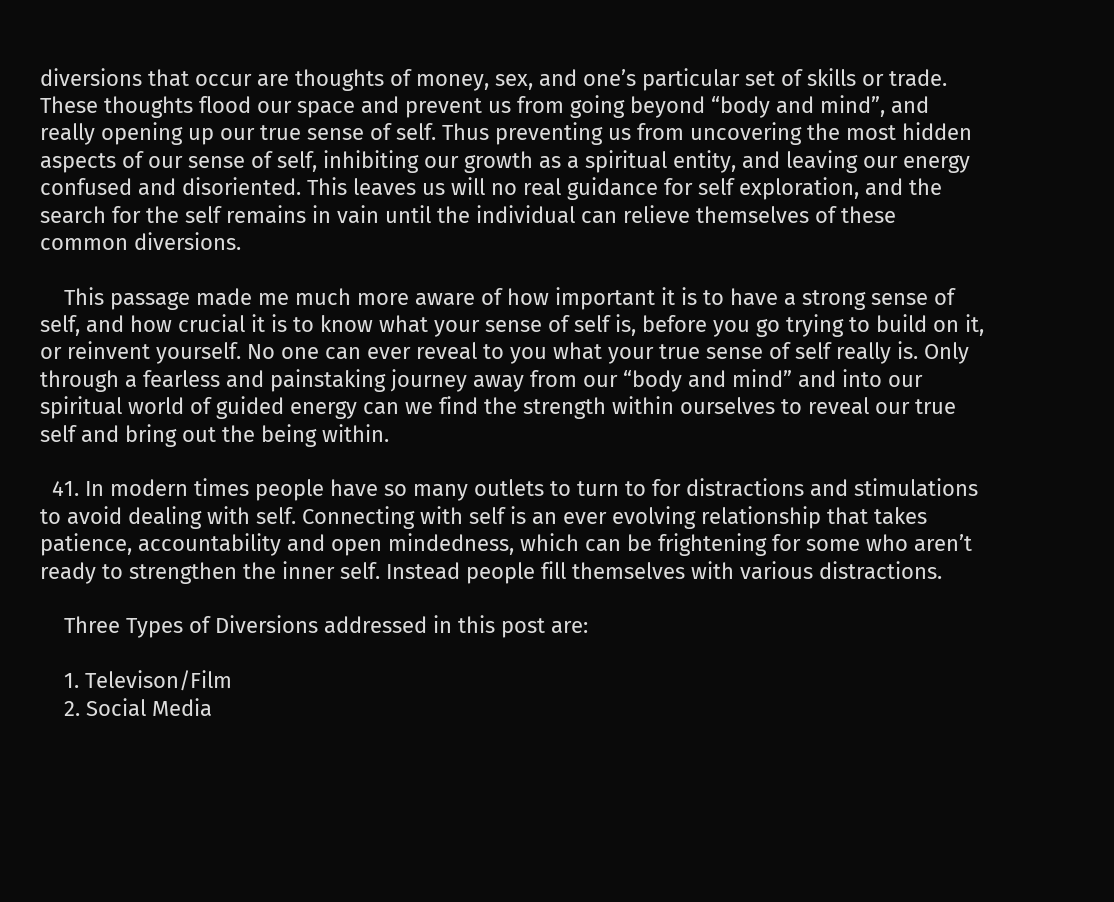diversions that occur are thoughts of money, sex, and one’s particular set of skills or trade. These thoughts flood our space and prevent us from going beyond “body and mind”, and really opening up our true sense of self. Thus preventing us from uncovering the most hidden aspects of our sense of self, inhibiting our growth as a spiritual entity, and leaving our energy confused and disoriented. This leaves us will no real guidance for self exploration, and the search for the self remains in vain until the individual can relieve themselves of these common diversions.

    This passage made me much more aware of how important it is to have a strong sense of self, and how crucial it is to know what your sense of self is, before you go trying to build on it, or reinvent yourself. No one can ever reveal to you what your true sense of self really is. Only through a fearless and painstaking journey away from our “body and mind” and into our spiritual world of guided energy can we find the strength within ourselves to reveal our true self and bring out the being within.

  41. In modern times people have so many outlets to turn to for distractions and stimulations to avoid dealing with self. Connecting with self is an ever evolving relationship that takes patience, accountability and open mindedness, which can be frightening for some who aren’t ready to strengthen the inner self. Instead people fill themselves with various distractions.

    Three Types of Diversions addressed in this post are:

    1. Televison/Film
    2. Social Media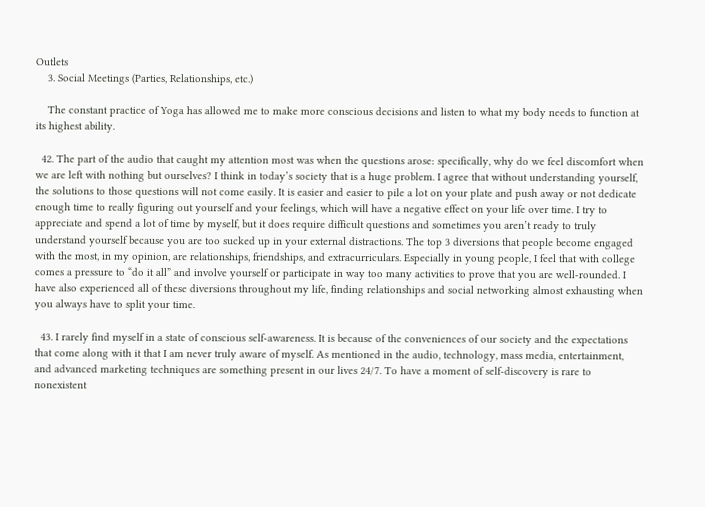Outlets
    3. Social Meetings (Parties, Relationships, etc.)

    The constant practice of Yoga has allowed me to make more conscious decisions and listen to what my body needs to function at its highest ability.

  42. The part of the audio that caught my attention most was when the questions arose: specifically, why do we feel discomfort when we are left with nothing but ourselves? I think in today’s society that is a huge problem. I agree that without understanding yourself, the solutions to those questions will not come easily. It is easier and easier to pile a lot on your plate and push away or not dedicate enough time to really figuring out yourself and your feelings, which will have a negative effect on your life over time. I try to appreciate and spend a lot of time by myself, but it does require difficult questions and sometimes you aren’t ready to truly understand yourself because you are too sucked up in your external distractions. The top 3 diversions that people become engaged with the most, in my opinion, are relationships, friendships, and extracurriculars. Especially in young people, I feel that with college comes a pressure to “do it all” and involve yourself or participate in way too many activities to prove that you are well-rounded. I have also experienced all of these diversions throughout my life, finding relationships and social networking almost exhausting when you always have to split your time.

  43. I rarely find myself in a state of conscious self-awareness. It is because of the conveniences of our society and the expectations that come along with it that I am never truly aware of myself. As mentioned in the audio, technology, mass media, entertainment, and advanced marketing techniques are something present in our lives 24/7. To have a moment of self-discovery is rare to nonexistent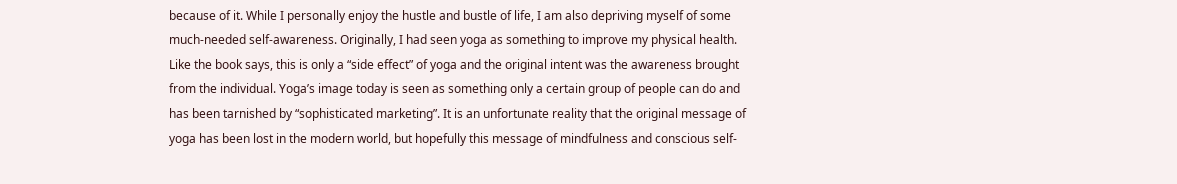because of it. While I personally enjoy the hustle and bustle of life, I am also depriving myself of some much-needed self-awareness. Originally, I had seen yoga as something to improve my physical health. Like the book says, this is only a “side effect” of yoga and the original intent was the awareness brought from the individual. Yoga’s image today is seen as something only a certain group of people can do and has been tarnished by “sophisticated marketing”. It is an unfortunate reality that the original message of yoga has been lost in the modern world, but hopefully this message of mindfulness and conscious self-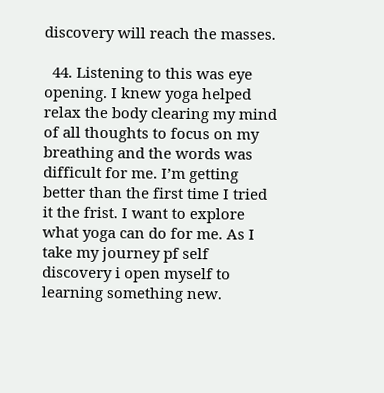discovery will reach the masses.

  44. Listening to this was eye opening. I knew yoga helped relax the body clearing my mind of all thoughts to focus on my breathing and the words was difficult for me. I’m getting better than the first time I tried it the frist. I want to explore what yoga can do for me. As I take my journey pf self discovery i open myself to learning something new.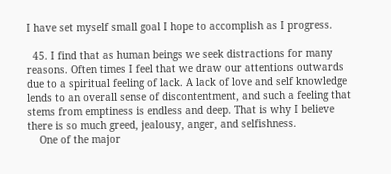I have set myself small goal I hope to accomplish as I progress.

  45. I find that as human beings we seek distractions for many reasons. Often times I feel that we draw our attentions outwards due to a spiritual feeling of lack. A lack of love and self knowledge lends to an overall sense of discontentment, and such a feeling that stems from emptiness is endless and deep. That is why I believe there is so much greed, jealousy, anger, and selfishness.
    One of the major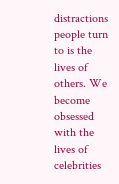distractions people turn to is the lives of others. We become obsessed with the lives of celebrities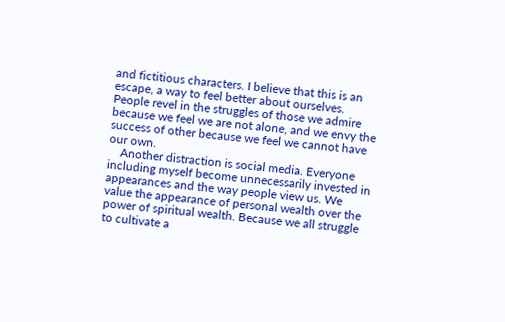and fictitious characters. I believe that this is an escape, a way to feel better about ourselves. People revel in the struggles of those we admire because we feel we are not alone, and we envy the success of other because we feel we cannot have our own.
    Another distraction is social media. Everyone including myself become unnecessarily invested in appearances and the way people view us. We value the appearance of personal wealth over the power of spiritual wealth. Because we all struggle to cultivate a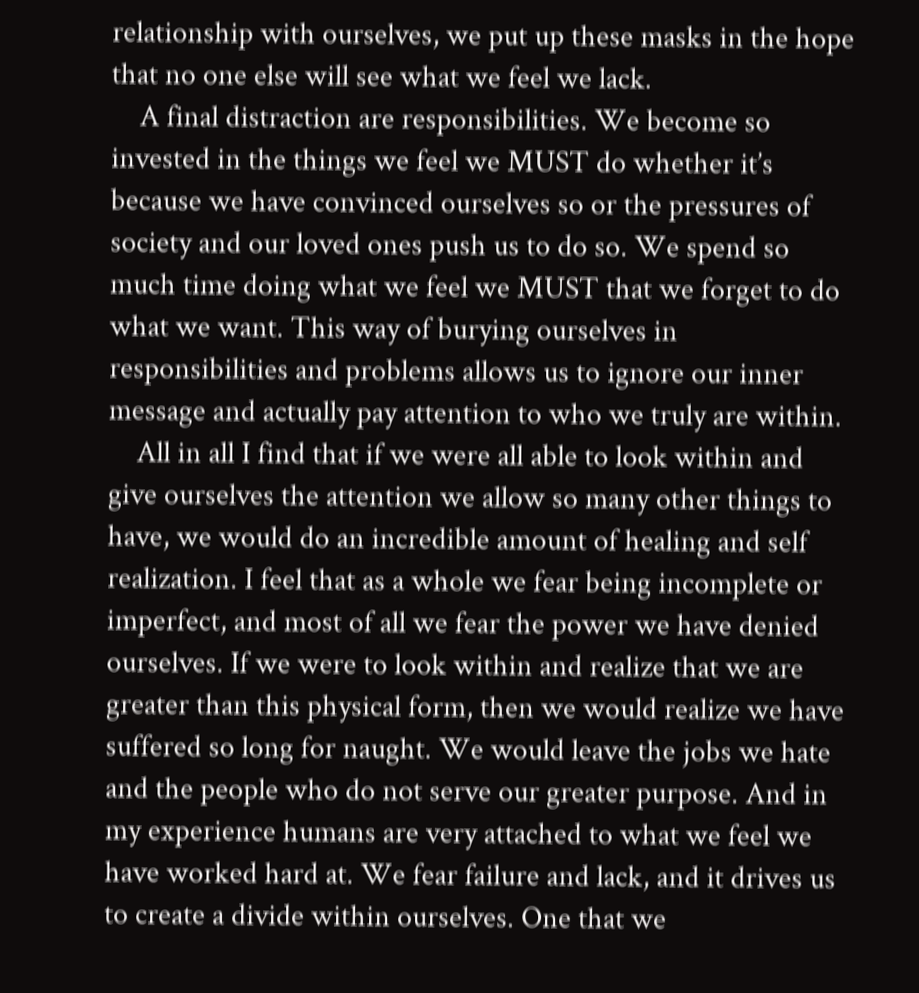relationship with ourselves, we put up these masks in the hope that no one else will see what we feel we lack.
    A final distraction are responsibilities. We become so invested in the things we feel we MUST do whether it’s because we have convinced ourselves so or the pressures of society and our loved ones push us to do so. We spend so much time doing what we feel we MUST that we forget to do what we want. This way of burying ourselves in responsibilities and problems allows us to ignore our inner message and actually pay attention to who we truly are within.
    All in all I find that if we were all able to look within and give ourselves the attention we allow so many other things to have, we would do an incredible amount of healing and self realization. I feel that as a whole we fear being incomplete or imperfect, and most of all we fear the power we have denied ourselves. If we were to look within and realize that we are greater than this physical form, then we would realize we have suffered so long for naught. We would leave the jobs we hate and the people who do not serve our greater purpose. And in my experience humans are very attached to what we feel we have worked hard at. We fear failure and lack, and it drives us to create a divide within ourselves. One that we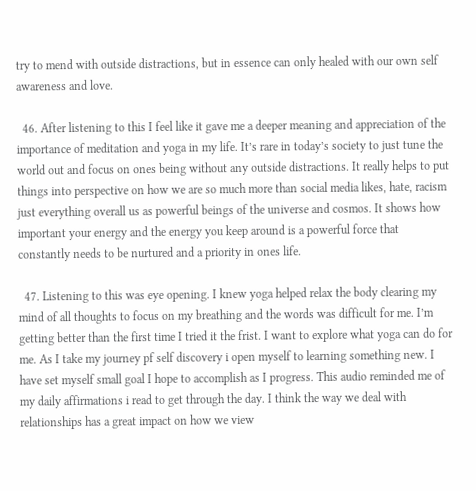try to mend with outside distractions, but in essence can only healed with our own self awareness and love.

  46. After listening to this I feel like it gave me a deeper meaning and appreciation of the importance of meditation and yoga in my life. It’s rare in today’s society to just tune the world out and focus on ones being without any outside distractions. It really helps to put things into perspective on how we are so much more than social media likes, hate, racism just everything overall us as powerful beings of the universe and cosmos. It shows how important your energy and the energy you keep around is a powerful force that constantly needs to be nurtured and a priority in ones life.

  47. Listening to this was eye opening. I knew yoga helped relax the body clearing my mind of all thoughts to focus on my breathing and the words was difficult for me. I’m getting better than the first time I tried it the frist. I want to explore what yoga can do for me. As I take my journey pf self discovery i open myself to learning something new. I have set myself small goal I hope to accomplish as I progress. This audio reminded me of my daily affirmations i read to get through the day. I think the way we deal with relationships has a great impact on how we view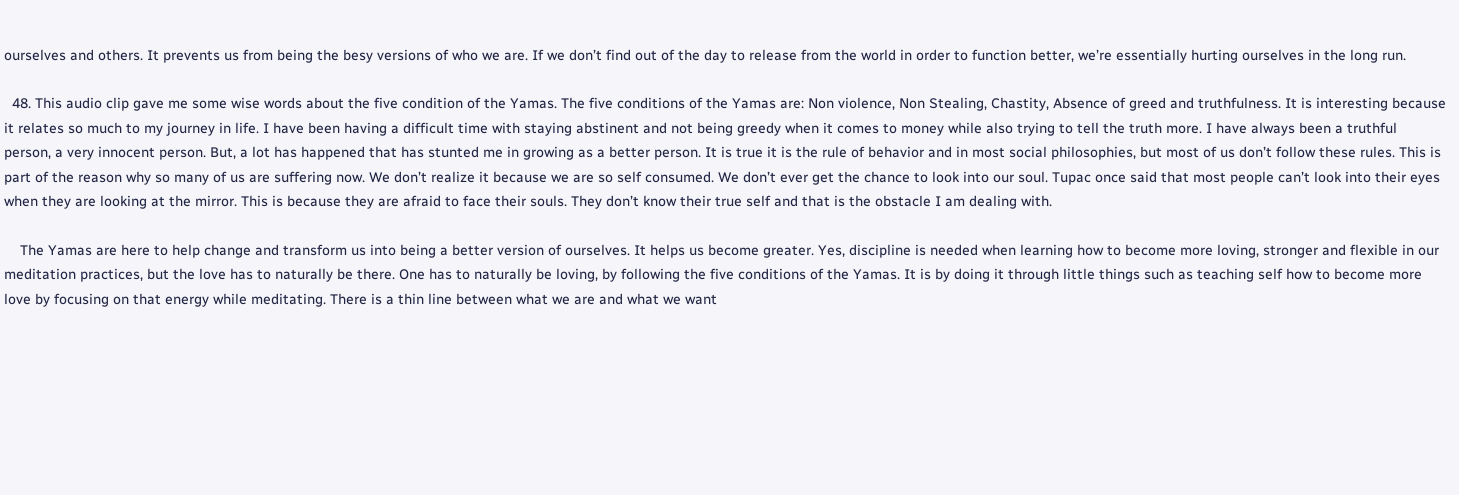ourselves and others. It prevents us from being the besy versions of who we are. If we don’t find out of the day to release from the world in order to function better, we’re essentially hurting ourselves in the long run.

  48. This audio clip gave me some wise words about the five condition of the Yamas. The five conditions of the Yamas are: Non violence, Non Stealing, Chastity, Absence of greed and truthfulness. It is interesting because it relates so much to my journey in life. I have been having a difficult time with staying abstinent and not being greedy when it comes to money while also trying to tell the truth more. I have always been a truthful person, a very innocent person. But, a lot has happened that has stunted me in growing as a better person. It is true it is the rule of behavior and in most social philosophies, but most of us don’t follow these rules. This is part of the reason why so many of us are suffering now. We don’t realize it because we are so self consumed. We don’t ever get the chance to look into our soul. Tupac once said that most people can’t look into their eyes when they are looking at the mirror. This is because they are afraid to face their souls. They don’t know their true self and that is the obstacle I am dealing with.

    The Yamas are here to help change and transform us into being a better version of ourselves. It helps us become greater. Yes, discipline is needed when learning how to become more loving, stronger and flexible in our meditation practices, but the love has to naturally be there. One has to naturally be loving, by following the five conditions of the Yamas. It is by doing it through little things such as teaching self how to become more love by focusing on that energy while meditating. There is a thin line between what we are and what we want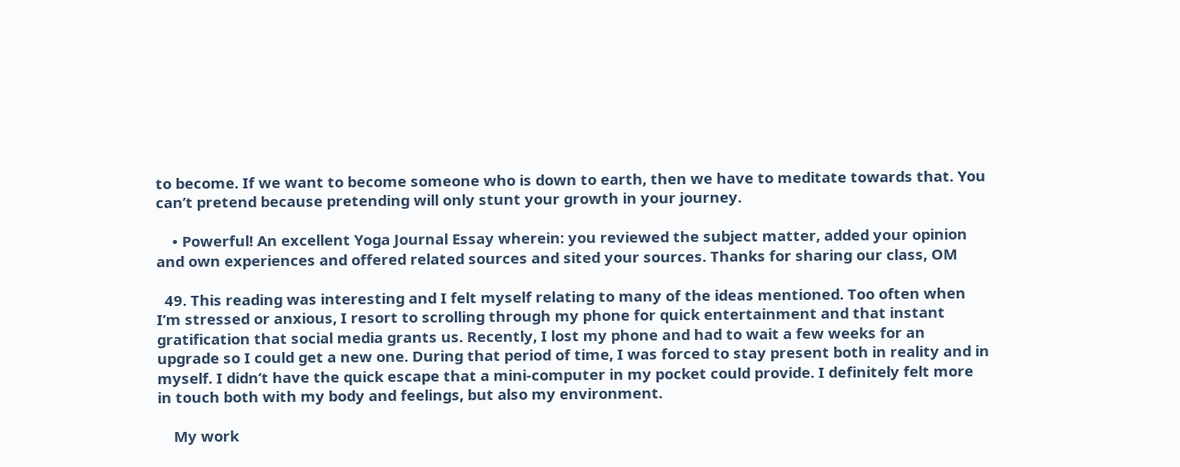to become. If we want to become someone who is down to earth, then we have to meditate towards that. You can’t pretend because pretending will only stunt your growth in your journey.

    • Powerful! An excellent Yoga Journal Essay wherein: you reviewed the subject matter, added your opinion and own experiences and offered related sources and sited your sources. Thanks for sharing our class, OM

  49. This reading was interesting and I felt myself relating to many of the ideas mentioned. Too often when I’m stressed or anxious, I resort to scrolling through my phone for quick entertainment and that instant gratification that social media grants us. Recently, I lost my phone and had to wait a few weeks for an upgrade so I could get a new one. During that period of time, I was forced to stay present both in reality and in myself. I didn’t have the quick escape that a mini-computer in my pocket could provide. I definitely felt more in touch both with my body and feelings, but also my environment.

    My work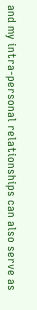and my intra-personal relationships can also serve as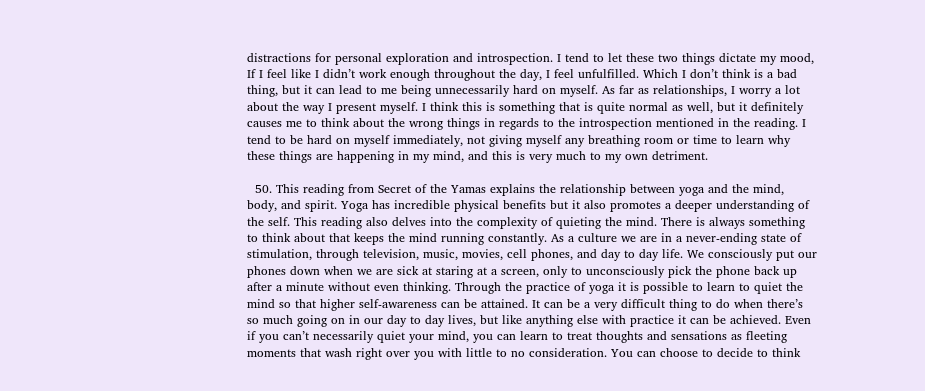distractions for personal exploration and introspection. I tend to let these two things dictate my mood, If I feel like I didn’t work enough throughout the day, I feel unfulfilled. Which I don’t think is a bad thing, but it can lead to me being unnecessarily hard on myself. As far as relationships, I worry a lot about the way I present myself. I think this is something that is quite normal as well, but it definitely causes me to think about the wrong things in regards to the introspection mentioned in the reading. I tend to be hard on myself immediately, not giving myself any breathing room or time to learn why these things are happening in my mind, and this is very much to my own detriment.

  50. This reading from Secret of the Yamas explains the relationship between yoga and the mind, body, and spirit. Yoga has incredible physical benefits but it also promotes a deeper understanding of the self. This reading also delves into the complexity of quieting the mind. There is always something to think about that keeps the mind running constantly. As a culture we are in a never-ending state of stimulation, through television, music, movies, cell phones, and day to day life. We consciously put our phones down when we are sick at staring at a screen, only to unconsciously pick the phone back up after a minute without even thinking. Through the practice of yoga it is possible to learn to quiet the mind so that higher self-awareness can be attained. It can be a very difficult thing to do when there’s so much going on in our day to day lives, but like anything else with practice it can be achieved. Even if you can’t necessarily quiet your mind, you can learn to treat thoughts and sensations as fleeting moments that wash right over you with little to no consideration. You can choose to decide to think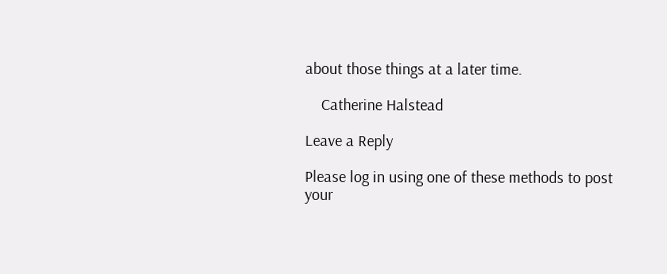about those things at a later time.

    Catherine Halstead

Leave a Reply

Please log in using one of these methods to post your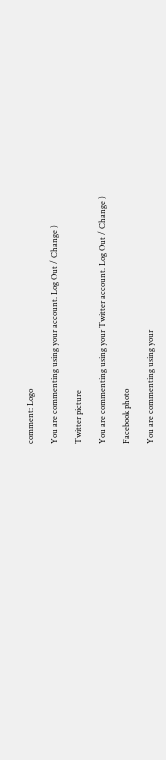comment: Logo

You are commenting using your account. Log Out / Change )

Twitter picture

You are commenting using your Twitter account. Log Out / Change )

Facebook photo

You are commenting using your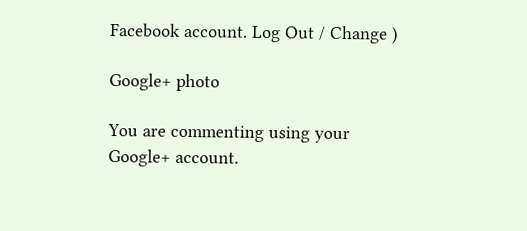Facebook account. Log Out / Change )

Google+ photo

You are commenting using your Google+ account.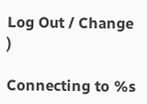Log Out / Change )

Connecting to %s